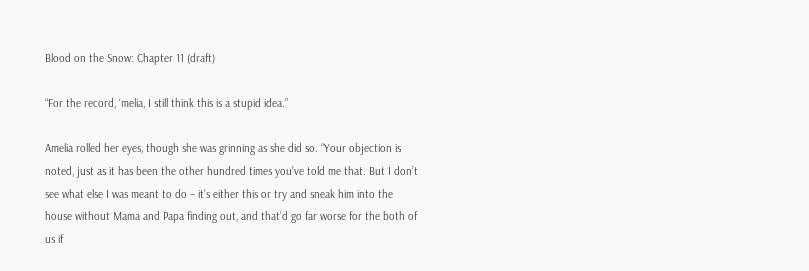Blood on the Snow: Chapter 11 (draft)

“For the record, ‘melia, I still think this is a stupid idea.”

Amelia rolled her eyes, though she was grinning as she did so. “Your objection is noted, just as it has been the other hundred times you’ve told me that. But I don’t see what else I was meant to do – it’s either this or try and sneak him into the house without Mama and Papa finding out, and that’d go far worse for the both of us if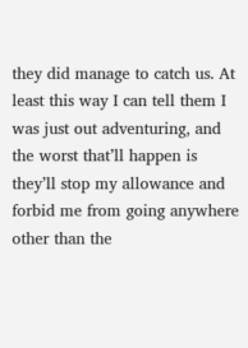they did manage to catch us. At least this way I can tell them I was just out adventuring, and the worst that’ll happen is they’ll stop my allowance and forbid me from going anywhere other than the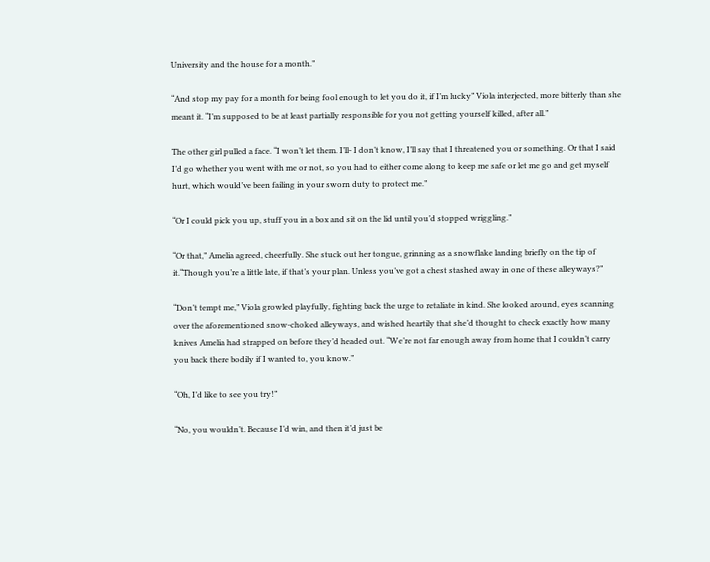University and the house for a month.”

“And stop my pay for a month for being fool enough to let you do it, if I’m lucky” Viola interjected, more bitterly than she meant it. “I’m supposed to be at least partially responsible for you not getting yourself killed, after all.”

The other girl pulled a face. “I won’t let them. I’ll- I don’t know, I’ll say that I threatened you or something. Or that I said I’d go whether you went with me or not, so you had to either come along to keep me safe or let me go and get myself hurt, which would’ve been failing in your sworn duty to protect me.”

“Or I could pick you up, stuff you in a box and sit on the lid until you’d stopped wriggling.”

“Or that,” Amelia agreed, cheerfully. She stuck out her tongue, grinning as a snowflake landing briefly on the tip of it.“Though you’re a little late, if that’s your plan. Unless you’ve got a chest stashed away in one of these alleyways?”

“Don’t tempt me,” Viola growled playfully, fighting back the urge to retaliate in kind. She looked around, eyes scanning over the aforementioned snow-choked alleyways, and wished heartily that she’d thought to check exactly how many knives Amelia had strapped on before they’d headed out. “We’re not far enough away from home that I couldn’t carry you back there bodily if I wanted to, you know.”

“Oh, I’d like to see you try!”

“No, you wouldn’t. Because I’d win, and then it’d just be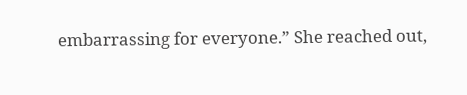embarrassing for everyone.” She reached out,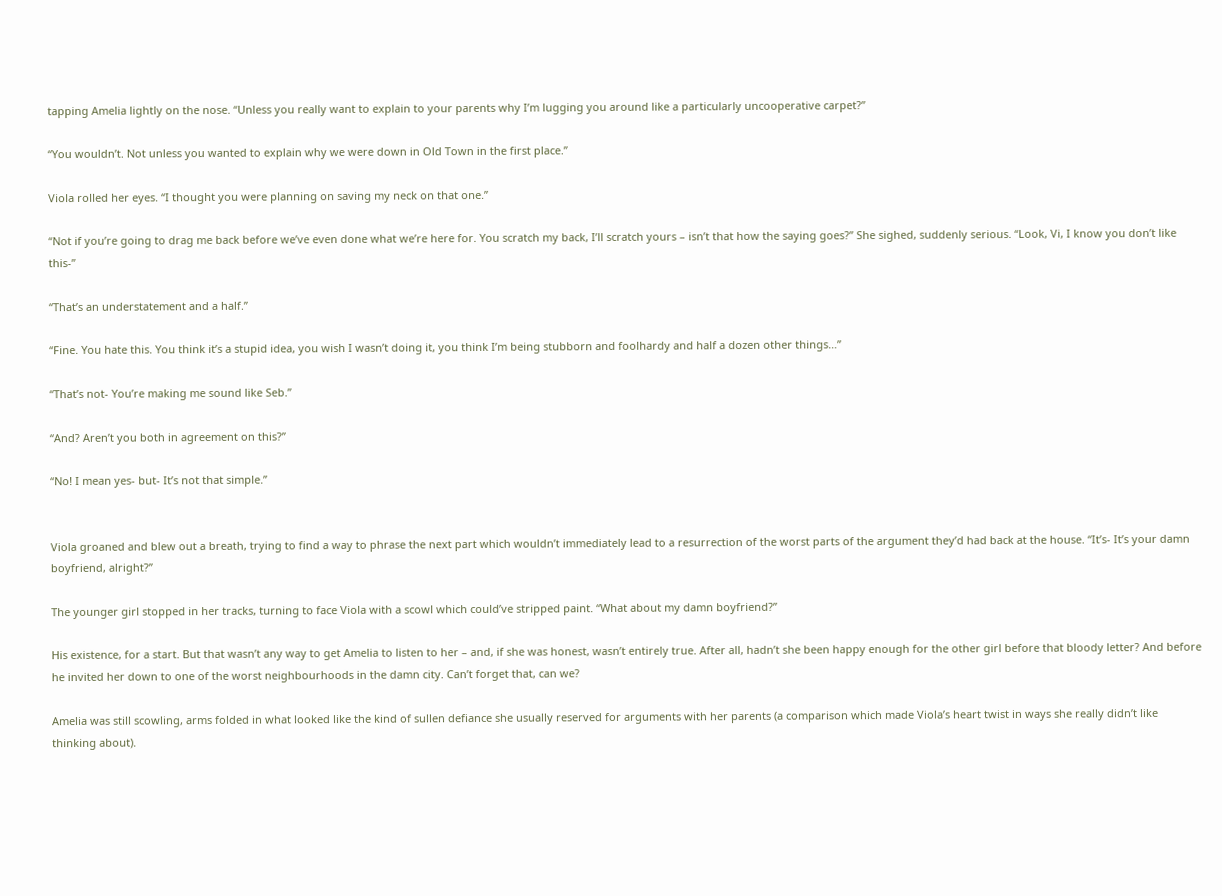tapping Amelia lightly on the nose. “Unless you really want to explain to your parents why I’m lugging you around like a particularly uncooperative carpet?”

“You wouldn’t. Not unless you wanted to explain why we were down in Old Town in the first place.”

Viola rolled her eyes. “I thought you were planning on saving my neck on that one.”

“Not if you’re going to drag me back before we’ve even done what we’re here for. You scratch my back, I’ll scratch yours – isn’t that how the saying goes?” She sighed, suddenly serious. “Look, Vi, I know you don’t like this-”

“That’s an understatement and a half.”

“Fine. You hate this. You think it’s a stupid idea, you wish I wasn’t doing it, you think I’m being stubborn and foolhardy and half a dozen other things…”

“That’s not- You’re making me sound like Seb.”

“And? Aren’t you both in agreement on this?”

“No! I mean yes- but- It’s not that simple.”


Viola groaned and blew out a breath, trying to find a way to phrase the next part which wouldn’t immediately lead to a resurrection of the worst parts of the argument they’d had back at the house. “It’s- It’s your damn boyfriend, alright?”

The younger girl stopped in her tracks, turning to face Viola with a scowl which could’ve stripped paint. “What about my damn boyfriend?”

His existence, for a start. But that wasn’t any way to get Amelia to listen to her – and, if she was honest, wasn’t entirely true. After all, hadn’t she been happy enough for the other girl before that bloody letter? And before he invited her down to one of the worst neighbourhoods in the damn city. Can’t forget that, can we?

Amelia was still scowling, arms folded in what looked like the kind of sullen defiance she usually reserved for arguments with her parents (a comparison which made Viola’s heart twist in ways she really didn’t like thinking about).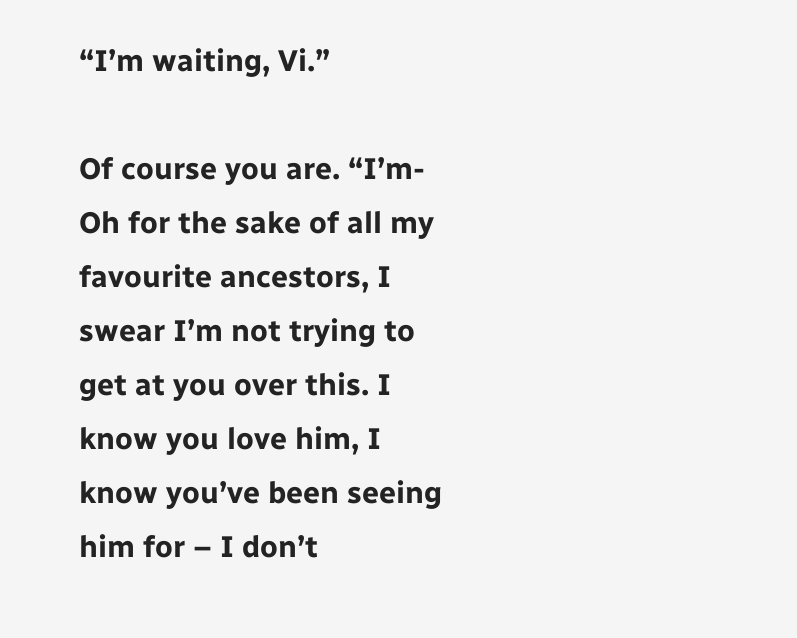“I’m waiting, Vi.”

Of course you are. “I’m- Oh for the sake of all my favourite ancestors, I swear I’m not trying to get at you over this. I know you love him, I know you’ve been seeing him for – I don’t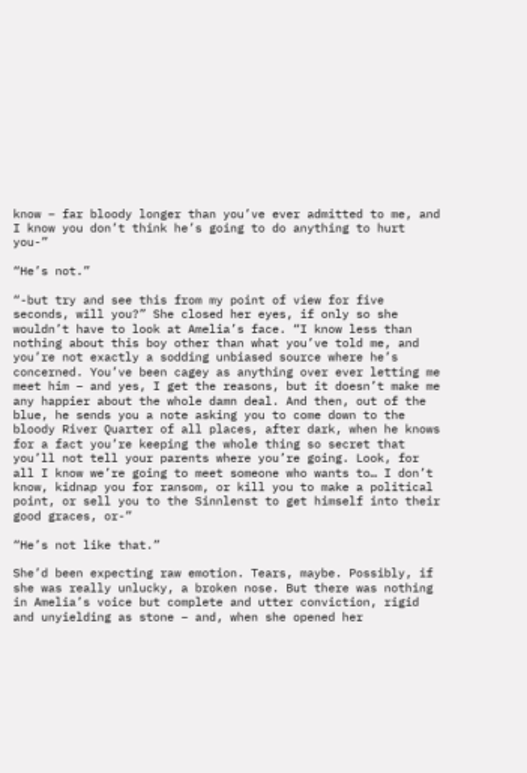know – far bloody longer than you’ve ever admitted to me, and I know you don’t think he’s going to do anything to hurt you-”

“He’s not.”

“-but try and see this from my point of view for five seconds, will you?” She closed her eyes, if only so she wouldn’t have to look at Amelia’s face. “I know less than nothing about this boy other than what you’ve told me, and you’re not exactly a sodding unbiased source where he’s concerned. You’ve been cagey as anything over ever letting me meet him – and yes, I get the reasons, but it doesn’t make me any happier about the whole damn deal. And then, out of the blue, he sends you a note asking you to come down to the bloody River Quarter of all places, after dark, when he knows for a fact you’re keeping the whole thing so secret that you’ll not tell your parents where you’re going. Look, for all I know we’re going to meet someone who wants to… I don’t know, kidnap you for ransom, or kill you to make a political point, or sell you to the Sinnlenst to get himself into their good graces, or-”

“He’s not like that.”

She’d been expecting raw emotion. Tears, maybe. Possibly, if she was really unlucky, a broken nose. But there was nothing in Amelia’s voice but complete and utter conviction, rigid and unyielding as stone – and, when she opened her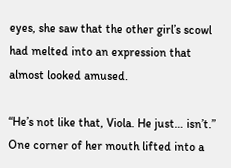eyes, she saw that the other girl’s scowl had melted into an expression that almost looked amused.

“He’s not like that, Viola. He just… isn’t.” One corner of her mouth lifted into a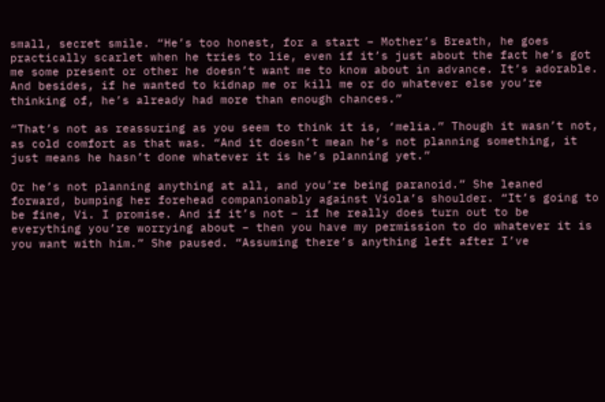small, secret smile. “He’s too honest, for a start – Mother’s Breath, he goes practically scarlet when he tries to lie, even if it’s just about the fact he’s got me some present or other he doesn’t want me to know about in advance. It’s adorable. And besides, if he wanted to kidnap me or kill me or do whatever else you’re thinking of, he’s already had more than enough chances.”

“That’s not as reassuring as you seem to think it is, ‘melia.” Though it wasn’t not, as cold comfort as that was. “And it doesn’t mean he’s not planning something, it just means he hasn’t done whatever it is he’s planning yet.”

Or he’s not planning anything at all, and you’re being paranoid.” She leaned forward, bumping her forehead companionably against Viola’s shoulder. “It’s going to be fine, Vi. I promise. And if it’s not – if he really does turn out to be everything you’re worrying about – then you have my permission to do whatever it is you want with him.” She paused. “Assuming there’s anything left after I’ve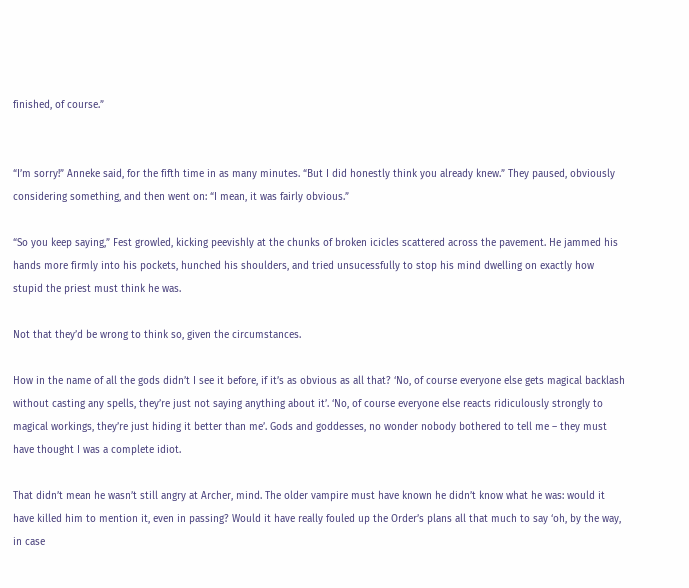finished, of course.”


“I’m sorry!” Anneke said, for the fifth time in as many minutes. “But I did honestly think you already knew.” They paused, obviously considering something, and then went on: “I mean, it was fairly obvious.”

“So you keep saying,” Fest growled, kicking peevishly at the chunks of broken icicles scattered across the pavement. He jammed his hands more firmly into his pockets, hunched his shoulders, and tried unsucessfully to stop his mind dwelling on exactly how stupid the priest must think he was.

Not that they’d be wrong to think so, given the circumstances.

How in the name of all the gods didn’t I see it before, if it’s as obvious as all that? ‘No, of course everyone else gets magical backlash without casting any spells, they’re just not saying anything about it’. ‘No, of course everyone else reacts ridiculously strongly to magical workings, they’re just hiding it better than me’. Gods and goddesses, no wonder nobody bothered to tell me – they must have thought I was a complete idiot.

That didn’t mean he wasn’t still angry at Archer, mind. The older vampire must have known he didn’t know what he was: would it have killed him to mention it, even in passing? Would it have really fouled up the Order’s plans all that much to say ‘oh, by the way, in case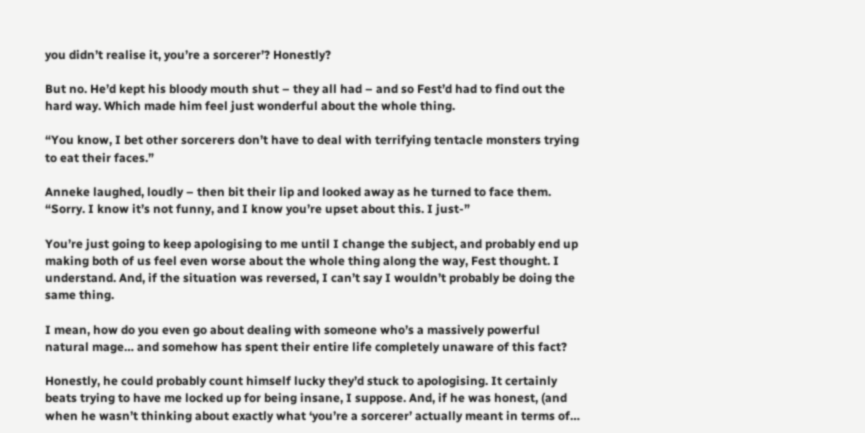you didn’t realise it, you’re a sorcerer’? Honestly?

But no. He’d kept his bloody mouth shut – they all had – and so Fest’d had to find out the hard way. Which made him feel just wonderful about the whole thing.

“You know, I bet other sorcerers don’t have to deal with terrifying tentacle monsters trying to eat their faces.”

Anneke laughed, loudly – then bit their lip and looked away as he turned to face them. “Sorry. I know it’s not funny, and I know you’re upset about this. I just-”

You’re just going to keep apologising to me until I change the subject, and probably end up making both of us feel even worse about the whole thing along the way, Fest thought. I understand. And, if the situation was reversed, I can’t say I wouldn’t probably be doing the same thing.

I mean, how do you even go about dealing with someone who’s a massively powerful natural mage… and somehow has spent their entire life completely unaware of this fact?

Honestly, he could probably count himself lucky they’d stuck to apologising. It certainly beats trying to have me locked up for being insane, I suppose. And, if he was honest, (and when he wasn’t thinking about exactly what ‘you’re a sorcerer’ actually meant in terms of…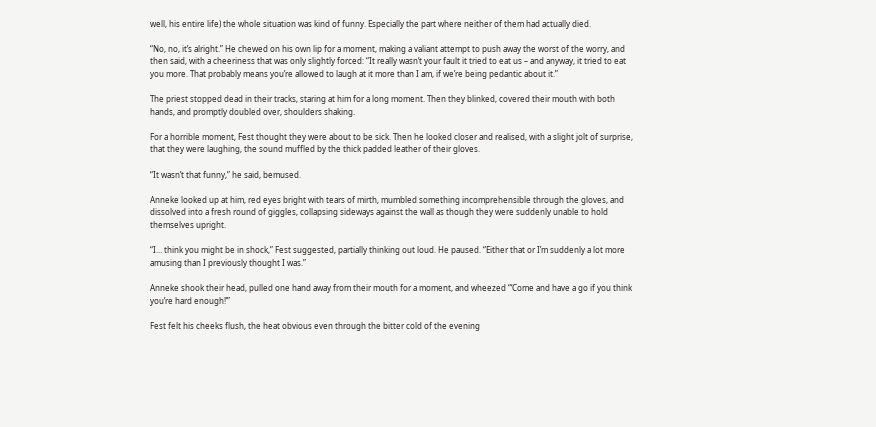well, his entire life) the whole situation was kind of funny. Especially the part where neither of them had actually died.

“No, no, it’s alright.” He chewed on his own lip for a moment, making a valiant attempt to push away the worst of the worry, and then said, with a cheeriness that was only slightly forced: “It really wasn’t your fault it tried to eat us – and anyway, it tried to eat you more. That probably means you’re allowed to laugh at it more than I am, if we’re being pedantic about it.”

The priest stopped dead in their tracks, staring at him for a long moment. Then they blinked, covered their mouth with both hands, and promptly doubled over, shoulders shaking.

For a horrible moment, Fest thought they were about to be sick. Then he looked closer and realised, with a slight jolt of surprise, that they were laughing, the sound muffled by the thick padded leather of their gloves.

“It wasn’t that funny,” he said, bemused.

Anneke looked up at him, red eyes bright with tears of mirth, mumbled something incomprehensible through the gloves, and dissolved into a fresh round of giggles, collapsing sideways against the wall as though they were suddenly unable to hold themselves upright.

“I… think you might be in shock,” Fest suggested, partially thinking out loud. He paused. “Either that or I’m suddenly a lot more amusing than I previously thought I was.”

Anneke shook their head, pulled one hand away from their mouth for a moment, and wheezed “‘Come and have a go if you think you’re hard enough!’”

Fest felt his cheeks flush, the heat obvious even through the bitter cold of the evening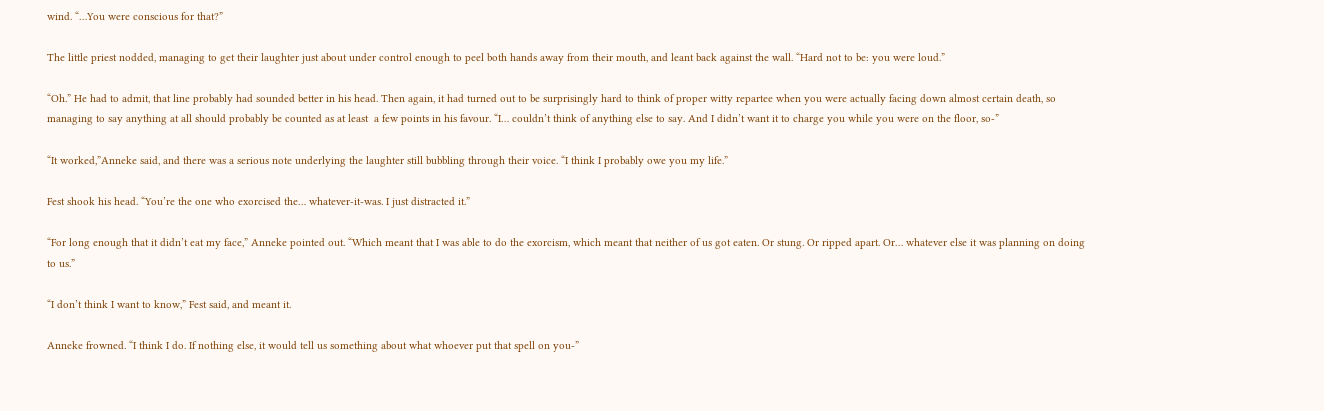wind. “…You were conscious for that?”

The little priest nodded, managing to get their laughter just about under control enough to peel both hands away from their mouth, and leant back against the wall. “Hard not to be: you were loud.”

“Oh.” He had to admit, that line probably had sounded better in his head. Then again, it had turned out to be surprisingly hard to think of proper witty repartee when you were actually facing down almost certain death, so managing to say anything at all should probably be counted as at least  a few points in his favour. “I… couldn’t think of anything else to say. And I didn’t want it to charge you while you were on the floor, so-”

“It worked,”Anneke said, and there was a serious note underlying the laughter still bubbling through their voice. “I think I probably owe you my life.”

Fest shook his head. “You’re the one who exorcised the… whatever-it-was. I just distracted it.”

“For long enough that it didn’t eat my face,” Anneke pointed out. “Which meant that I was able to do the exorcism, which meant that neither of us got eaten. Or stung. Or ripped apart. Or… whatever else it was planning on doing to us.”

“I don’t think I want to know,” Fest said, and meant it.

Anneke frowned. “I think I do. If nothing else, it would tell us something about what whoever put that spell on you-”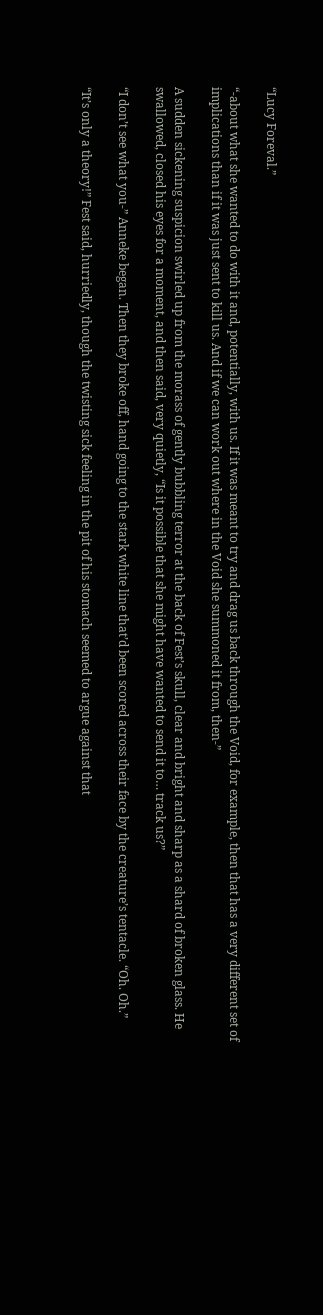“Lucy Foreval.”

“-about what she wanted to do with it and, potentially, with us. If it was meant to try and drag us back through the Void, for example, then that has a very different set of implications than if it was just sent to kill us. And if we can work out where in the Void she summoned it from, then-”

A sudden sickening suspicion swirled up from the morass of gently bubbling terror at the back of Fest’s skull, clear and bright and sharp as a shard of broken glass. He swallowed, closed his eyes for a moment, and then said, very quietly, “Is it possible that she might have wanted to send it to… track us?”

“I don’t see what you-” Anneke began. Then they broke off, hand going to the stark white line that’d been scored across their face by the creature’s tentacle. “Oh. Oh.”

“It’s only a theory!” Fest said, hurriedly, though the twisting sick feeling in the pit of his stomach seemed to argue against that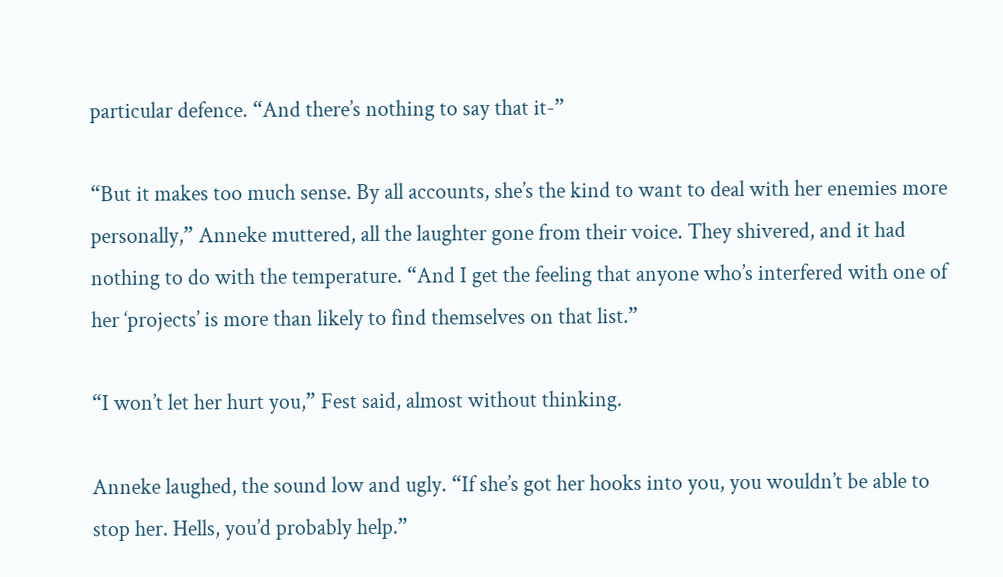particular defence. “And there’s nothing to say that it-”

“But it makes too much sense. By all accounts, she’s the kind to want to deal with her enemies more personally,” Anneke muttered, all the laughter gone from their voice. They shivered, and it had nothing to do with the temperature. “And I get the feeling that anyone who’s interfered with one of her ‘projects’ is more than likely to find themselves on that list.”

“I won’t let her hurt you,” Fest said, almost without thinking.

Anneke laughed, the sound low and ugly. “If she’s got her hooks into you, you wouldn’t be able to stop her. Hells, you’d probably help.”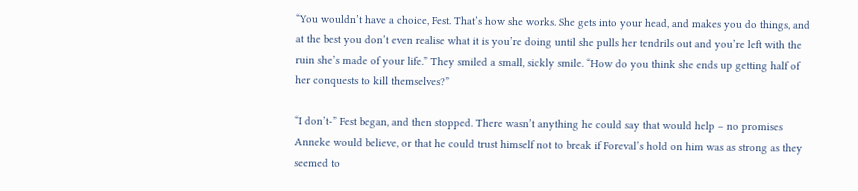“You wouldn’t have a choice, Fest. That’s how she works. She gets into your head, and makes you do things, and at the best you don’t even realise what it is you’re doing until she pulls her tendrils out and you’re left with the ruin she’s made of your life.” They smiled a small, sickly smile. “How do you think she ends up getting half of her conquests to kill themselves?”

“I don’t-” Fest began, and then stopped. There wasn’t anything he could say that would help – no promises Anneke would believe, or that he could trust himself not to break if Foreval’s hold on him was as strong as they seemed to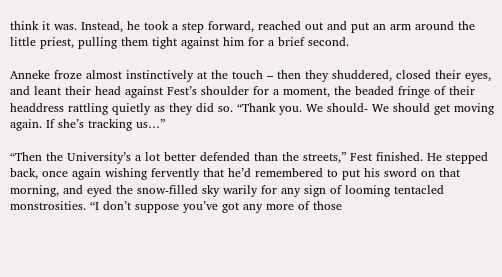think it was. Instead, he took a step forward, reached out and put an arm around the little priest, pulling them tight against him for a brief second.

Anneke froze almost instinctively at the touch – then they shuddered, closed their eyes, and leant their head against Fest’s shoulder for a moment, the beaded fringe of their headdress rattling quietly as they did so. “Thank you. We should- We should get moving again. If she’s tracking us…”

“Then the University’s a lot better defended than the streets,” Fest finished. He stepped back, once again wishing fervently that he’d remembered to put his sword on that morning, and eyed the snow-filled sky warily for any sign of looming tentacled monstrosities. “I don’t suppose you’ve got any more of those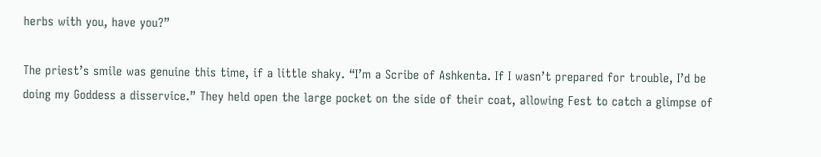herbs with you, have you?”

The priest’s smile was genuine this time, if a little shaky. “I’m a Scribe of Ashkenta. If I wasn’t prepared for trouble, I’d be doing my Goddess a disservice.” They held open the large pocket on the side of their coat, allowing Fest to catch a glimpse of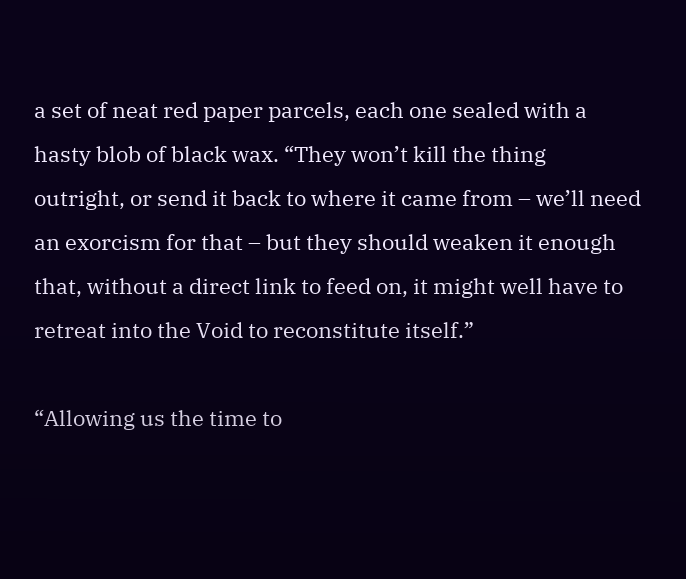a set of neat red paper parcels, each one sealed with a hasty blob of black wax. “They won’t kill the thing outright, or send it back to where it came from – we’ll need an exorcism for that – but they should weaken it enough that, without a direct link to feed on, it might well have to retreat into the Void to reconstitute itself.”

“Allowing us the time to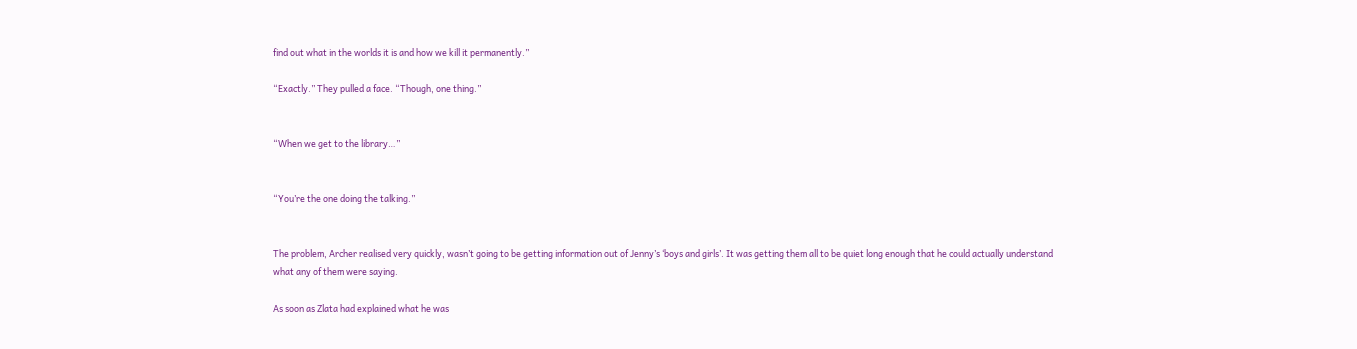find out what in the worlds it is and how we kill it permanently.”

“Exactly.” They pulled a face. “Though, one thing.”


“When we get to the library…”


“You’re the one doing the talking.”


The problem, Archer realised very quickly, wasn’t going to be getting information out of Jenny’s ‘boys and girls’. It was getting them all to be quiet long enough that he could actually understand what any of them were saying.

As soon as Zlata had explained what he was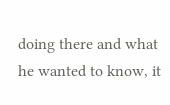doing there and what he wanted to know, it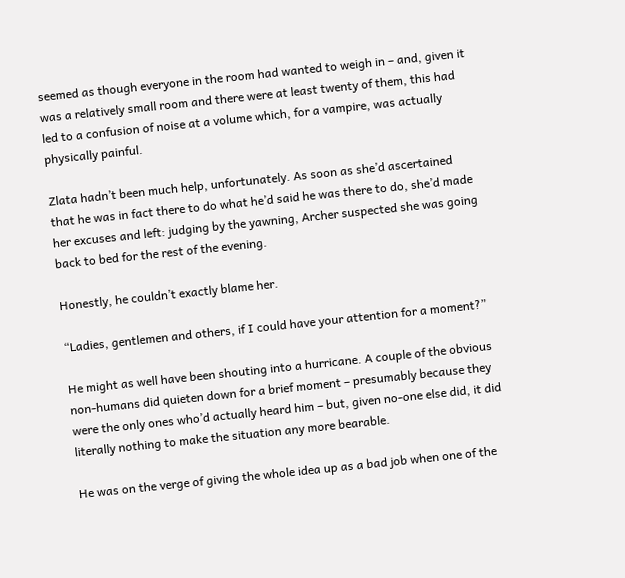seemed as though everyone in the room had wanted to weigh in – and, given it was a relatively small room and there were at least twenty of them, this had led to a confusion of noise at a volume which, for a vampire, was actually physically painful.

Zlata hadn’t been much help, unfortunately. As soon as she’d ascertained that he was in fact there to do what he’d said he was there to do, she’d made her excuses and left: judging by the yawning, Archer suspected she was going back to bed for the rest of the evening.

Honestly, he couldn’t exactly blame her.

“Ladies, gentlemen and others, if I could have your attention for a moment?”

He might as well have been shouting into a hurricane. A couple of the obvious non-humans did quieten down for a brief moment – presumably because they were the only ones who’d actually heard him – but, given no-one else did, it did literally nothing to make the situation any more bearable.

He was on the verge of giving the whole idea up as a bad job when one of the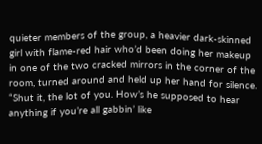quieter members of the group, a heavier dark-skinned girl with flame-red hair who’d been doing her makeup in one of the two cracked mirrors in the corner of the room, turned around and held up her hand for silence. “Shut it, the lot of you. How’s he supposed to hear anything if you’re all gabbin’ like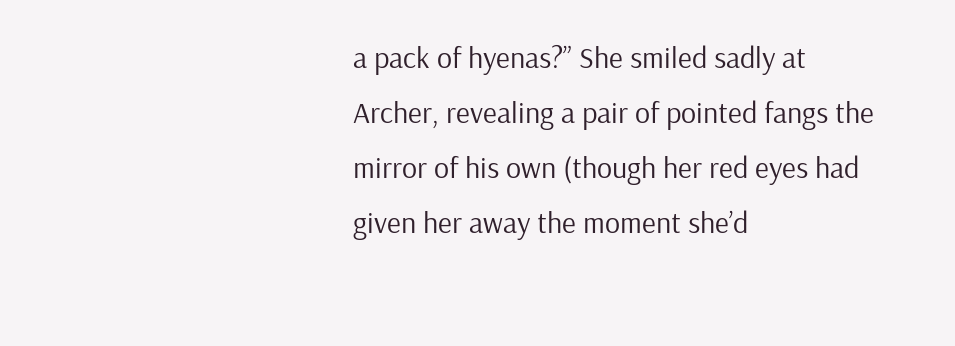a pack of hyenas?” She smiled sadly at Archer, revealing a pair of pointed fangs the mirror of his own (though her red eyes had given her away the moment she’d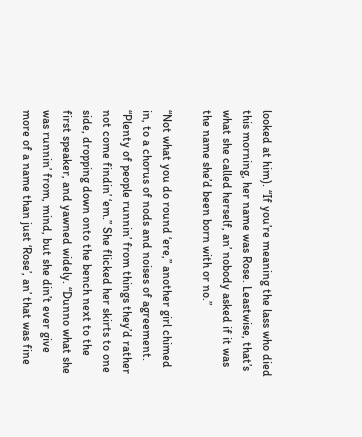looked at him). “If you’re meaning the lass who died this morning, her name was Rose. Leastwise, that’s what she called herself, an’ nobody asked if it was the name she’d been born with or no.”

“Not what you do round ‘ere,” another girl chimed in, to a chorus of nods and noises of agreement. “Plenty of people runnin’ from things they’d rather not come findin’ ‘em.” She flicked her skirts to one side, dropping down onto the bench next to the first speaker, and yawned widely. “Dunno what she was runnin’ from, mind, but she din’t ever give more of a name than just ‘Rose’, an’ that was fine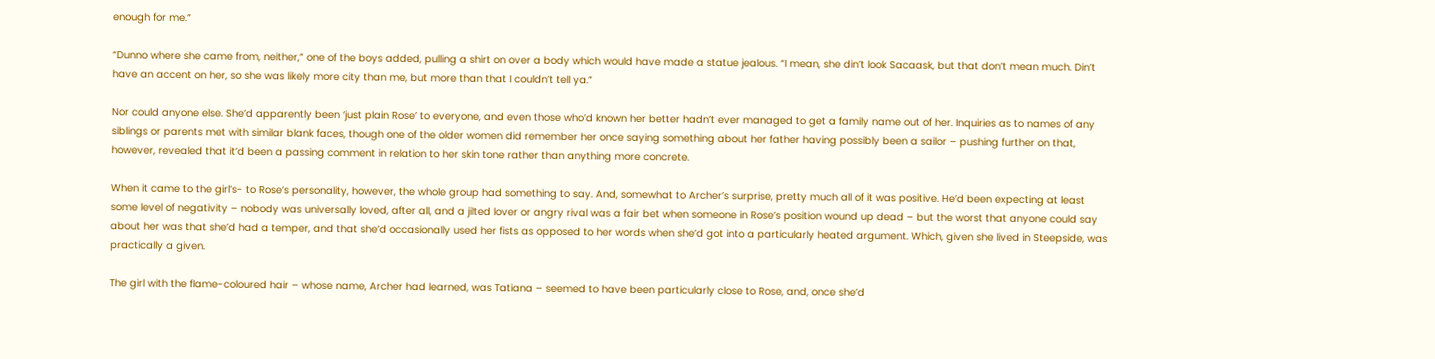enough for me.”

“Dunno where she came from, neither,” one of the boys added, pulling a shirt on over a body which would have made a statue jealous. “I mean, she din’t look Sacaask, but that don’t mean much. Din’t have an accent on her, so she was likely more city than me, but more than that I couldn’t tell ya.”

Nor could anyone else. She’d apparently been ‘just plain Rose’ to everyone, and even those who’d known her better hadn’t ever managed to get a family name out of her. Inquiries as to names of any siblings or parents met with similar blank faces, though one of the older women did remember her once saying something about her father having possibly been a sailor – pushing further on that, however, revealed that it’d been a passing comment in relation to her skin tone rather than anything more concrete.

When it came to the girl’s- to Rose’s personality, however, the whole group had something to say. And, somewhat to Archer’s surprise, pretty much all of it was positive. He’d been expecting at least some level of negativity – nobody was universally loved, after all, and a jilted lover or angry rival was a fair bet when someone in Rose’s position wound up dead – but the worst that anyone could say about her was that she’d had a temper, and that she’d occasionally used her fists as opposed to her words when she’d got into a particularly heated argument. Which, given she lived in Steepside, was practically a given.

The girl with the flame-coloured hair – whose name, Archer had learned, was Tatiana – seemed to have been particularly close to Rose, and, once she’d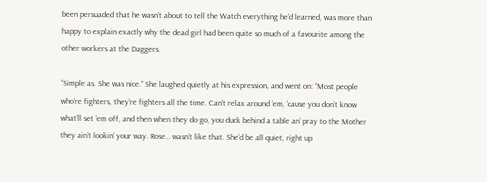been persuaded that he wasn’t about to tell the Watch everything he’d learned, was more than happy to explain exactly why the dead girl had been quite so much of a favourite among the other workers at the Daggers.

“Simple as. She was nice.” She laughed quietly at his expression, and went on: “Most people who’re fighters, they’re fighters all the time. Can’t relax around ‘em, ‘cause you don’t know what’ll set ‘em off, and then when they do go, you duck behind a table an’ pray to the Mother they ain’t lookin’ your way. Rose… wasn’t like that. She’d be all quiet, right up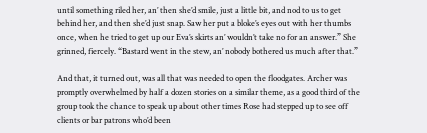until something riled her, an’ then she’d smile, just a little bit, and nod to us to get behind her, and then she’d just snap. Saw her put a bloke’s eyes out with her thumbs once, when he tried to get up our Eva’s skirts an’ wouldn’t take no for an answer.” She grinned, fiercely. “Bastard went in the stew, an’ nobody bothered us much after that.”

And that, it turned out, was all that was needed to open the floodgates. Archer was promptly overwhelmed by half a dozen stories on a similar theme, as a good third of the group took the chance to speak up about other times Rose had stepped up to see off clients or bar patrons who’d been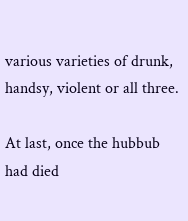various varieties of drunk, handsy, violent or all three.

At last, once the hubbub had died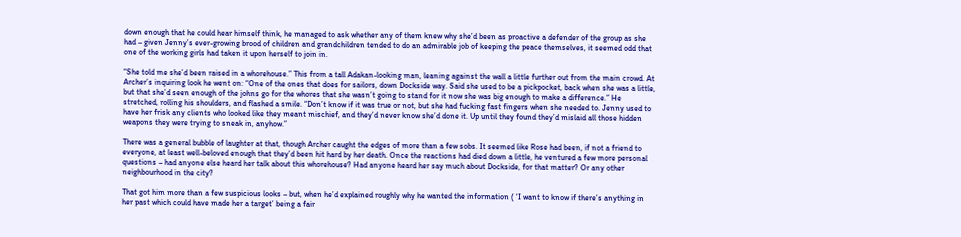down enough that he could hear himself think, he managed to ask whether any of them knew why she’d been as proactive a defender of the group as she had – given Jenny’s ever-growing brood of children and grandchildren tended to do an admirable job of keeping the peace themselves, it seemed odd that one of the working girls had taken it upon herself to join in.

“She told me she’d been raised in a whorehouse.” This from a tall Adakan-looking man, leaning against the wall a little further out from the main crowd. At Archer’s inquiring look he went on: “One of the ones that does for sailors, down Dockside way. Said she used to be a pickpocket, back when she was a little, but that she’d seen enough of the johns go for the whores that she wasn’t going to stand for it now she was big enough to make a difference.” He stretched, rolling his shoulders, and flashed a smile. “Don’t know if it was true or not, but she had fucking fast fingers when she needed to. Jenny used to have her frisk any clients who looked like they meant mischief, and they’d never know she’d done it. Up until they found they’d mislaid all those hidden weapons they were trying to sneak in, anyhow.”

There was a general bubble of laughter at that, though Archer caught the edges of more than a few sobs. It seemed like Rose had been, if not a friend to everyone, at least well-beloved enough that they’d been hit hard by her death. Once the reactions had died down a little, he ventured a few more personal questions – had anyone else heard her talk about this whorehouse? Had anyone heard her say much about Dockside, for that matter? Or any other neighbourhood in the city?

That got him more than a few suspicious looks – but, when he’d explained roughly why he wanted the information ( ‘I want to know if there’s anything in her past which could have made her a target’ being a fair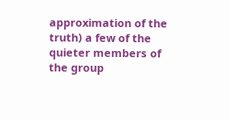approximation of the truth) a few of the quieter members of the group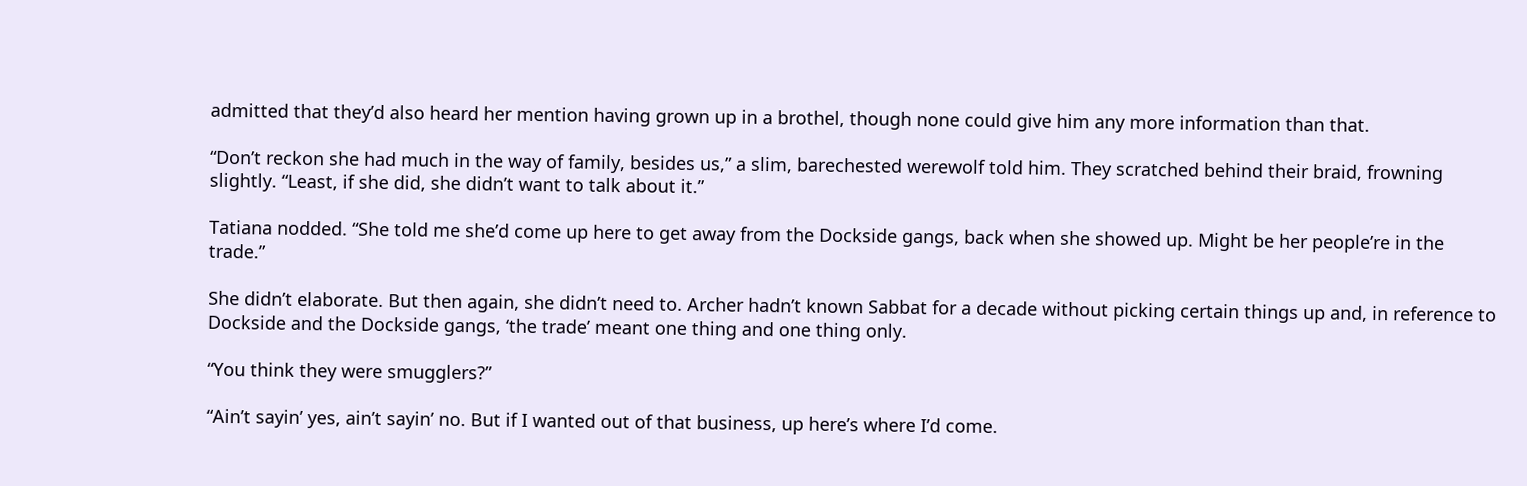admitted that they’d also heard her mention having grown up in a brothel, though none could give him any more information than that.

“Don’t reckon she had much in the way of family, besides us,” a slim, barechested werewolf told him. They scratched behind their braid, frowning slightly. “Least, if she did, she didn’t want to talk about it.”

Tatiana nodded. “She told me she’d come up here to get away from the Dockside gangs, back when she showed up. Might be her people’re in the trade.”

She didn’t elaborate. But then again, she didn’t need to. Archer hadn’t known Sabbat for a decade without picking certain things up and, in reference to Dockside and the Dockside gangs, ‘the trade’ meant one thing and one thing only.

“You think they were smugglers?”

“Ain’t sayin’ yes, ain’t sayin’ no. But if I wanted out of that business, up here’s where I’d come.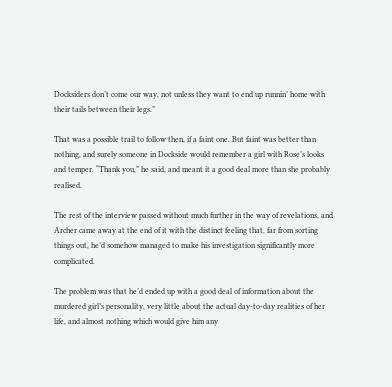Docksiders don’t come our way, not unless they want to end up runnin’ home with their tails between their legs.”

That was a possible trail to follow then, if a faint one. But faint was better than nothing, and surely someone in Dockside would remember a girl with Rose’s looks and temper. “Thank you,” he said, and meant it a good deal more than she probably realised.

The rest of the interview passed without much further in the way of revelations, and Archer came away at the end of it with the distinct feeling that, far from sorting things out, he’d somehow managed to make his investigation significantly more complicated.

The problem was that he’d ended up with a good deal of information about the murdered girl’s personality, very little about the actual day-to-day realities of her life, and almost nothing which would give him any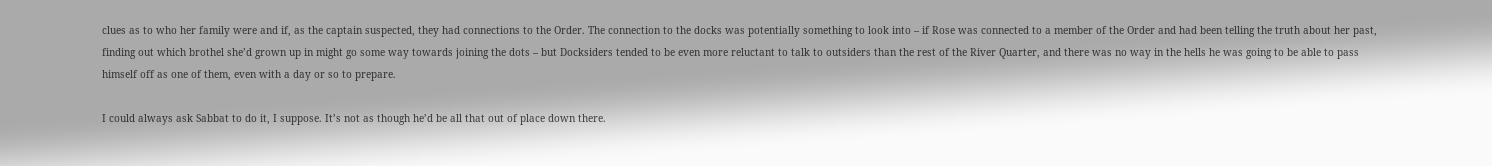clues as to who her family were and if, as the captain suspected, they had connections to the Order. The connection to the docks was potentially something to look into – if Rose was connected to a member of the Order and had been telling the truth about her past, finding out which brothel she’d grown up in might go some way towards joining the dots – but Docksiders tended to be even more reluctant to talk to outsiders than the rest of the River Quarter, and there was no way in the hells he was going to be able to pass himself off as one of them, even with a day or so to prepare.

I could always ask Sabbat to do it, I suppose. It’s not as though he’d be all that out of place down there.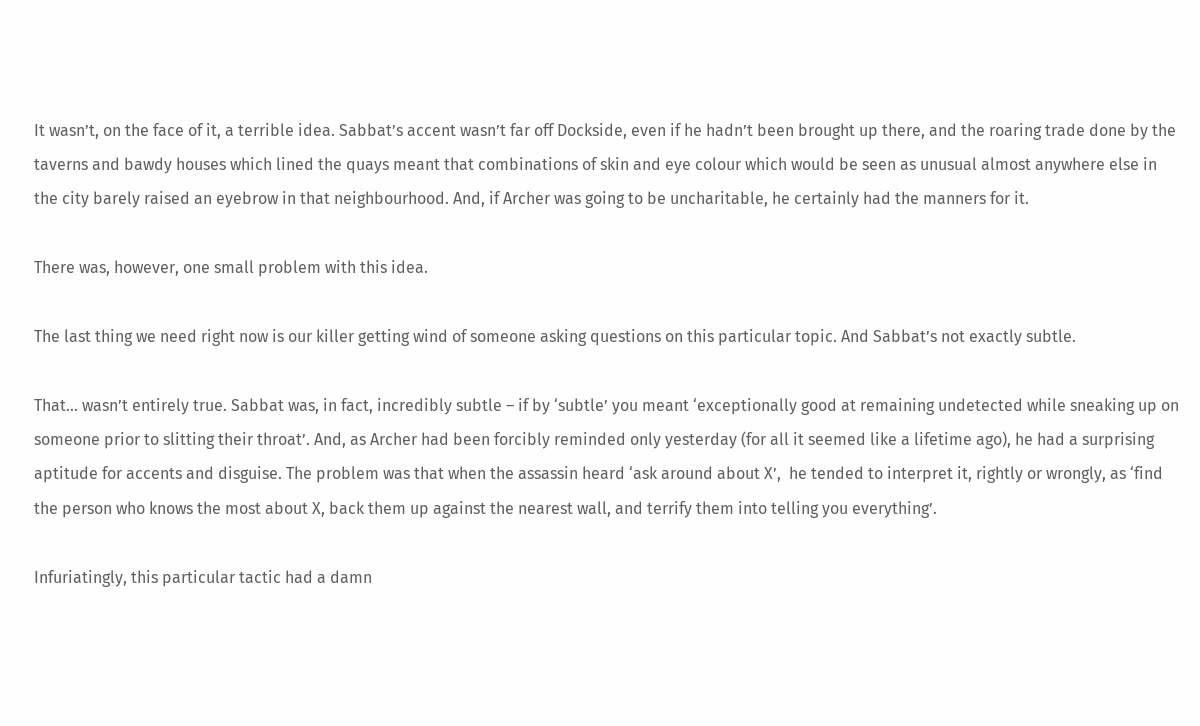It wasn’t, on the face of it, a terrible idea. Sabbat’s accent wasn’t far off Dockside, even if he hadn’t been brought up there, and the roaring trade done by the taverns and bawdy houses which lined the quays meant that combinations of skin and eye colour which would be seen as unusual almost anywhere else in the city barely raised an eyebrow in that neighbourhood. And, if Archer was going to be uncharitable, he certainly had the manners for it.

There was, however, one small problem with this idea.

The last thing we need right now is our killer getting wind of someone asking questions on this particular topic. And Sabbat’s not exactly subtle.

That… wasn’t entirely true. Sabbat was, in fact, incredibly subtle – if by ‘subtle’ you meant ‘exceptionally good at remaining undetected while sneaking up on someone prior to slitting their throat’. And, as Archer had been forcibly reminded only yesterday (for all it seemed like a lifetime ago), he had a surprising aptitude for accents and disguise. The problem was that when the assassin heard ‘ask around about X’,  he tended to interpret it, rightly or wrongly, as ‘find the person who knows the most about X, back them up against the nearest wall, and terrify them into telling you everything’.

Infuriatingly, this particular tactic had a damn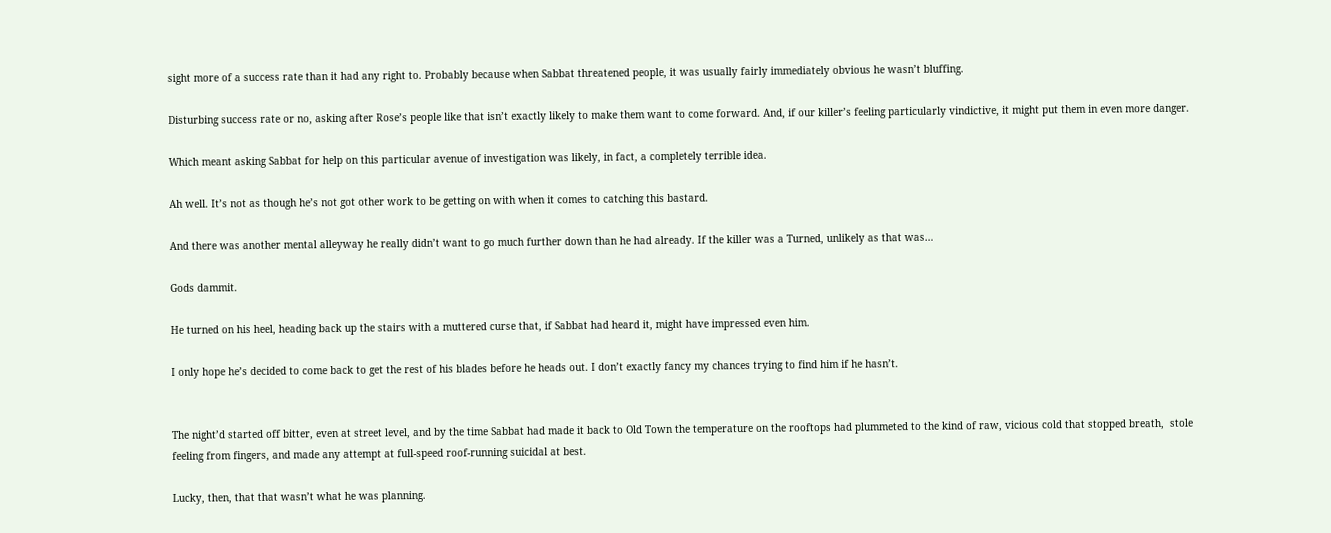sight more of a success rate than it had any right to. Probably because when Sabbat threatened people, it was usually fairly immediately obvious he wasn’t bluffing.

Disturbing success rate or no, asking after Rose’s people like that isn’t exactly likely to make them want to come forward. And, if our killer’s feeling particularly vindictive, it might put them in even more danger.

Which meant asking Sabbat for help on this particular avenue of investigation was likely, in fact, a completely terrible idea.

Ah well. It’s not as though he’s not got other work to be getting on with when it comes to catching this bastard.

And there was another mental alleyway he really didn’t want to go much further down than he had already. If the killer was a Turned, unlikely as that was…

Gods dammit.

He turned on his heel, heading back up the stairs with a muttered curse that, if Sabbat had heard it, might have impressed even him.

I only hope he’s decided to come back to get the rest of his blades before he heads out. I don’t exactly fancy my chances trying to find him if he hasn’t.


The night’d started off bitter, even at street level, and by the time Sabbat had made it back to Old Town the temperature on the rooftops had plummeted to the kind of raw, vicious cold that stopped breath,  stole feeling from fingers, and made any attempt at full-speed roof-running suicidal at best.

Lucky, then, that that wasn’t what he was planning.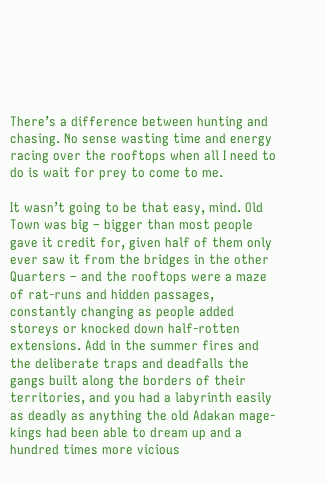There’s a difference between hunting and chasing. No sense wasting time and energy racing over the rooftops when all I need to do is wait for prey to come to me.

It wasn’t going to be that easy, mind. Old Town was big – bigger than most people gave it credit for, given half of them only ever saw it from the bridges in the other Quarters – and the rooftops were a maze of rat-runs and hidden passages, constantly changing as people added storeys or knocked down half-rotten extensions. Add in the summer fires and the deliberate traps and deadfalls the gangs built along the borders of their territories, and you had a labyrinth easily as deadly as anything the old Adakan mage-kings had been able to dream up and a hundred times more vicious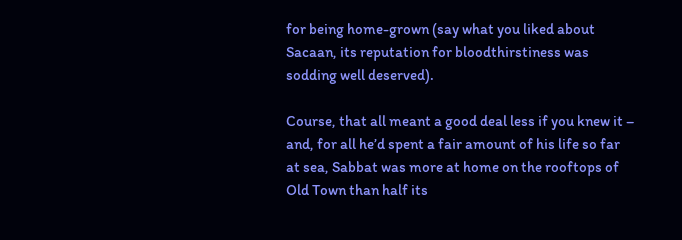for being home-grown (say what you liked about Sacaan, its reputation for bloodthirstiness was sodding well deserved).

Course, that all meant a good deal less if you knew it – and, for all he’d spent a fair amount of his life so far at sea, Sabbat was more at home on the rooftops of Old Town than half its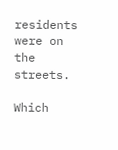residents were on the streets.

Which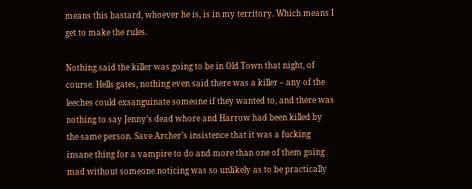means this bastard, whoever he is, is in my territory. Which means I get to make the rules.

Nothing said the killer was going to be in Old Town that night, of course. Hells gates, nothing even said there was a killer – any of the leeches could exsanguinate someone if they wanted to, and there was nothing to say Jenny’s dead whore and Harrow had been killed by the same person. Save Archer’s insistence that it was a fucking insane thing for a vampire to do and more than one of them going mad without someone noticing was so unlikely as to be practically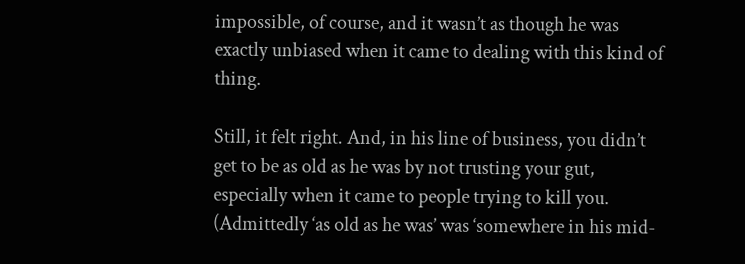impossible, of course, and it wasn’t as though he was exactly unbiased when it came to dealing with this kind of thing.

Still, it felt right. And, in his line of business, you didn’t get to be as old as he was by not trusting your gut, especially when it came to people trying to kill you. (Admittedly ‘as old as he was’ was ‘somewhere in his mid-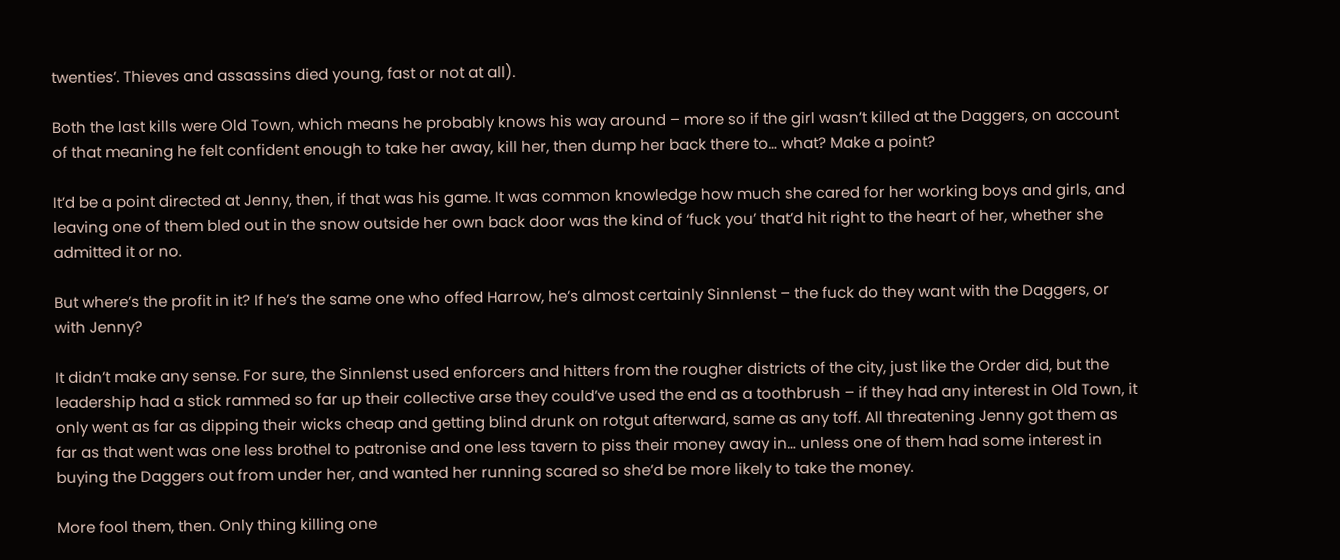twenties’. Thieves and assassins died young, fast or not at all).

Both the last kills were Old Town, which means he probably knows his way around – more so if the girl wasn’t killed at the Daggers, on account of that meaning he felt confident enough to take her away, kill her, then dump her back there to… what? Make a point?

It’d be a point directed at Jenny, then, if that was his game. It was common knowledge how much she cared for her working boys and girls, and leaving one of them bled out in the snow outside her own back door was the kind of ‘fuck you’ that’d hit right to the heart of her, whether she admitted it or no.

But where’s the profit in it? If he’s the same one who offed Harrow, he’s almost certainly Sinnlenst – the fuck do they want with the Daggers, or with Jenny?

It didn’t make any sense. For sure, the Sinnlenst used enforcers and hitters from the rougher districts of the city, just like the Order did, but the leadership had a stick rammed so far up their collective arse they could’ve used the end as a toothbrush – if they had any interest in Old Town, it only went as far as dipping their wicks cheap and getting blind drunk on rotgut afterward, same as any toff. All threatening Jenny got them as far as that went was one less brothel to patronise and one less tavern to piss their money away in… unless one of them had some interest in buying the Daggers out from under her, and wanted her running scared so she’d be more likely to take the money.

More fool them, then. Only thing killing one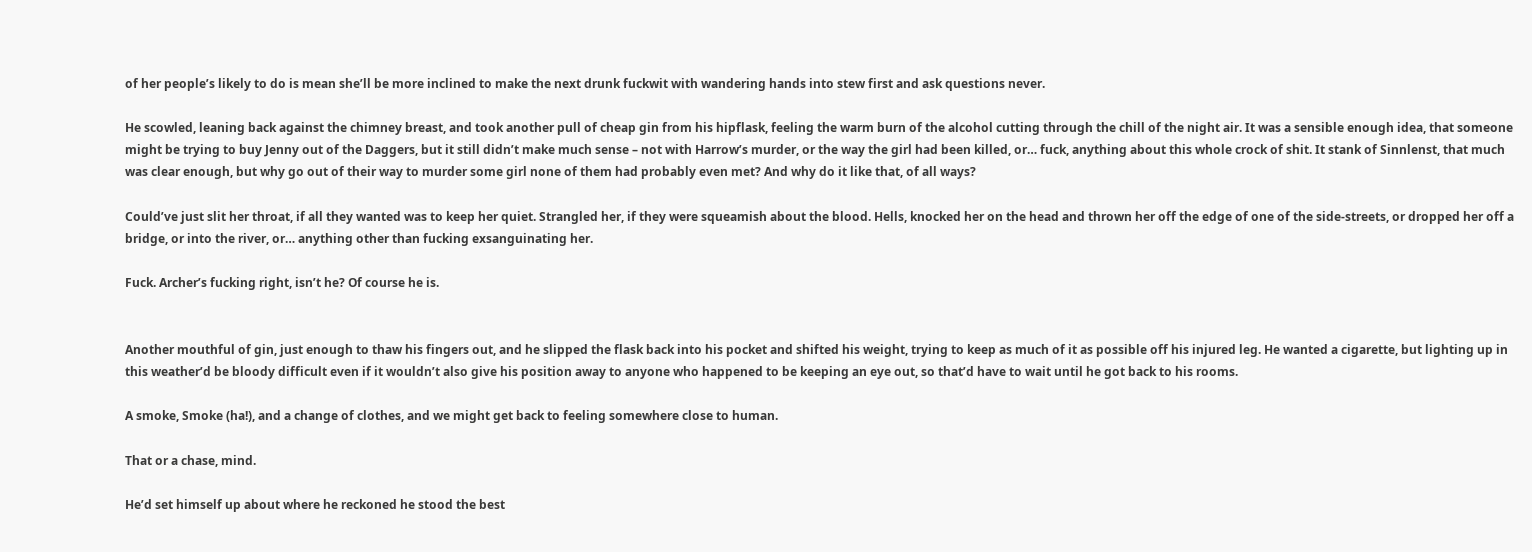of her people’s likely to do is mean she’ll be more inclined to make the next drunk fuckwit with wandering hands into stew first and ask questions never.

He scowled, leaning back against the chimney breast, and took another pull of cheap gin from his hipflask, feeling the warm burn of the alcohol cutting through the chill of the night air. It was a sensible enough idea, that someone might be trying to buy Jenny out of the Daggers, but it still didn’t make much sense – not with Harrow’s murder, or the way the girl had been killed, or… fuck, anything about this whole crock of shit. It stank of Sinnlenst, that much was clear enough, but why go out of their way to murder some girl none of them had probably even met? And why do it like that, of all ways?

Could’ve just slit her throat, if all they wanted was to keep her quiet. Strangled her, if they were squeamish about the blood. Hells, knocked her on the head and thrown her off the edge of one of the side-streets, or dropped her off a bridge, or into the river, or… anything other than fucking exsanguinating her.

Fuck. Archer’s fucking right, isn’t he? Of course he is.


Another mouthful of gin, just enough to thaw his fingers out, and he slipped the flask back into his pocket and shifted his weight, trying to keep as much of it as possible off his injured leg. He wanted a cigarette, but lighting up in this weather’d be bloody difficult even if it wouldn’t also give his position away to anyone who happened to be keeping an eye out, so that’d have to wait until he got back to his rooms.

A smoke, Smoke (ha!), and a change of clothes, and we might get back to feeling somewhere close to human.

That or a chase, mind.

He’d set himself up about where he reckoned he stood the best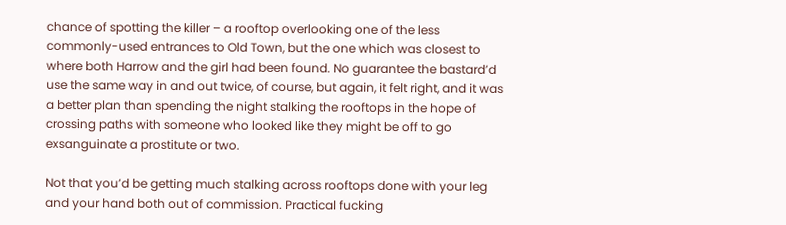chance of spotting the killer – a rooftop overlooking one of the less commonly-used entrances to Old Town, but the one which was closest to where both Harrow and the girl had been found. No guarantee the bastard’d use the same way in and out twice, of course, but again, it felt right, and it was a better plan than spending the night stalking the rooftops in the hope of crossing paths with someone who looked like they might be off to go exsanguinate a prostitute or two.

Not that you’d be getting much stalking across rooftops done with your leg and your hand both out of commission. Practical fucking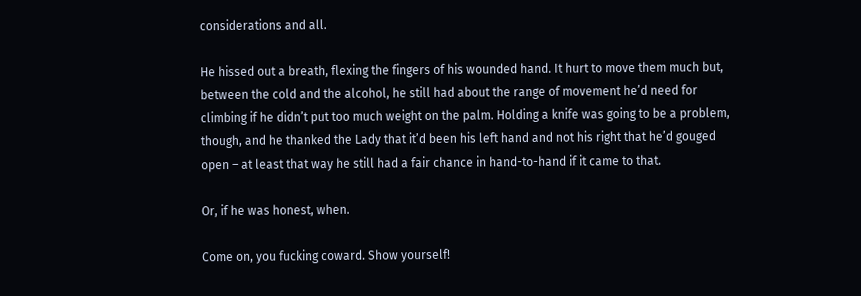considerations and all.

He hissed out a breath, flexing the fingers of his wounded hand. It hurt to move them much but, between the cold and the alcohol, he still had about the range of movement he’d need for climbing if he didn’t put too much weight on the palm. Holding a knife was going to be a problem, though, and he thanked the Lady that it’d been his left hand and not his right that he’d gouged open – at least that way he still had a fair chance in hand-to-hand if it came to that.

Or, if he was honest, when.

Come on, you fucking coward. Show yourself!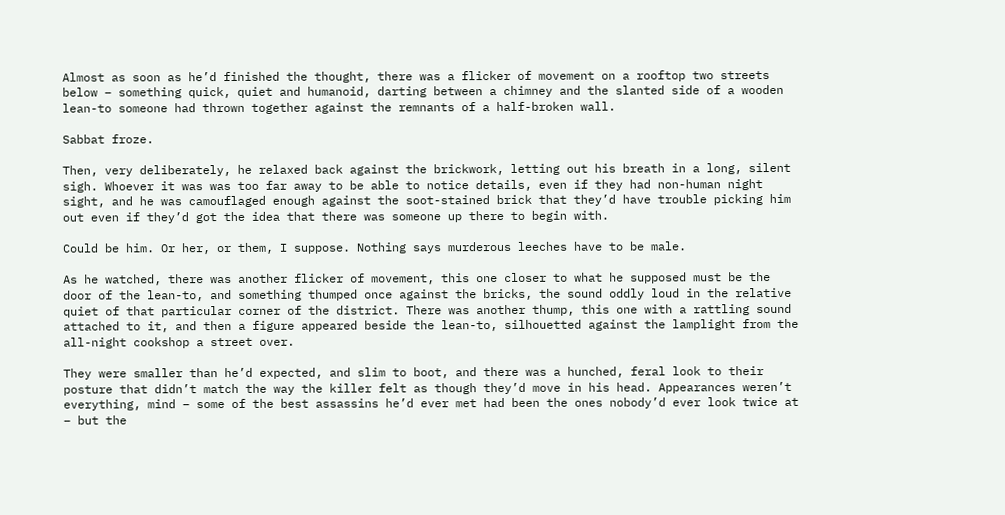Almost as soon as he’d finished the thought, there was a flicker of movement on a rooftop two streets below – something quick, quiet and humanoid, darting between a chimney and the slanted side of a wooden lean-to someone had thrown together against the remnants of a half-broken wall.

Sabbat froze.

Then, very deliberately, he relaxed back against the brickwork, letting out his breath in a long, silent sigh. Whoever it was was too far away to be able to notice details, even if they had non-human night sight, and he was camouflaged enough against the soot-stained brick that they’d have trouble picking him out even if they’d got the idea that there was someone up there to begin with.

Could be him. Or her, or them, I suppose. Nothing says murderous leeches have to be male.

As he watched, there was another flicker of movement, this one closer to what he supposed must be the door of the lean-to, and something thumped once against the bricks, the sound oddly loud in the relative quiet of that particular corner of the district. There was another thump, this one with a rattling sound attached to it, and then a figure appeared beside the lean-to, silhouetted against the lamplight from the all-night cookshop a street over.

They were smaller than he’d expected, and slim to boot, and there was a hunched, feral look to their posture that didn’t match the way the killer felt as though they’d move in his head. Appearances weren’t everything, mind – some of the best assassins he’d ever met had been the ones nobody’d ever look twice at – but the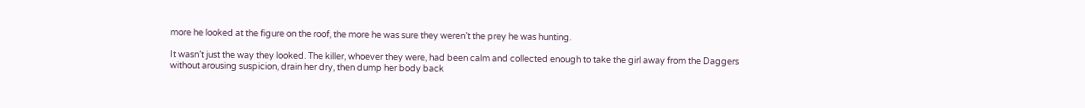more he looked at the figure on the roof, the more he was sure they weren’t the prey he was hunting.

It wasn’t just the way they looked. The killer, whoever they were, had been calm and collected enough to take the girl away from the Daggers without arousing suspicion, drain her dry, then dump her body back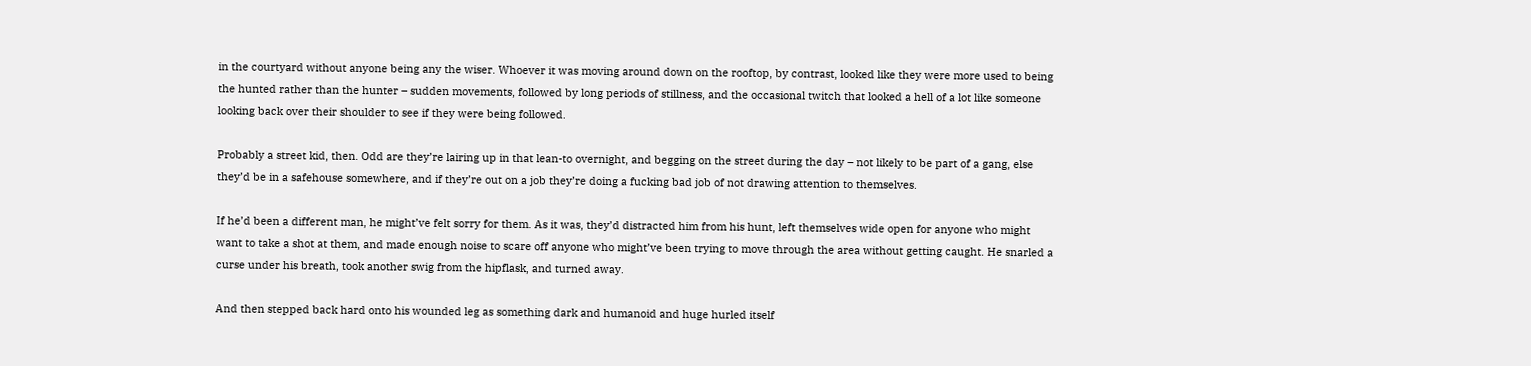in the courtyard without anyone being any the wiser. Whoever it was moving around down on the rooftop, by contrast, looked like they were more used to being the hunted rather than the hunter – sudden movements, followed by long periods of stillness, and the occasional twitch that looked a hell of a lot like someone looking back over their shoulder to see if they were being followed.

Probably a street kid, then. Odd are they’re lairing up in that lean-to overnight, and begging on the street during the day – not likely to be part of a gang, else they’d be in a safehouse somewhere, and if they’re out on a job they’re doing a fucking bad job of not drawing attention to themselves.

If he’d been a different man, he might’ve felt sorry for them. As it was, they’d distracted him from his hunt, left themselves wide open for anyone who might want to take a shot at them, and made enough noise to scare off anyone who might’ve been trying to move through the area without getting caught. He snarled a curse under his breath, took another swig from the hipflask, and turned away.

And then stepped back hard onto his wounded leg as something dark and humanoid and huge hurled itself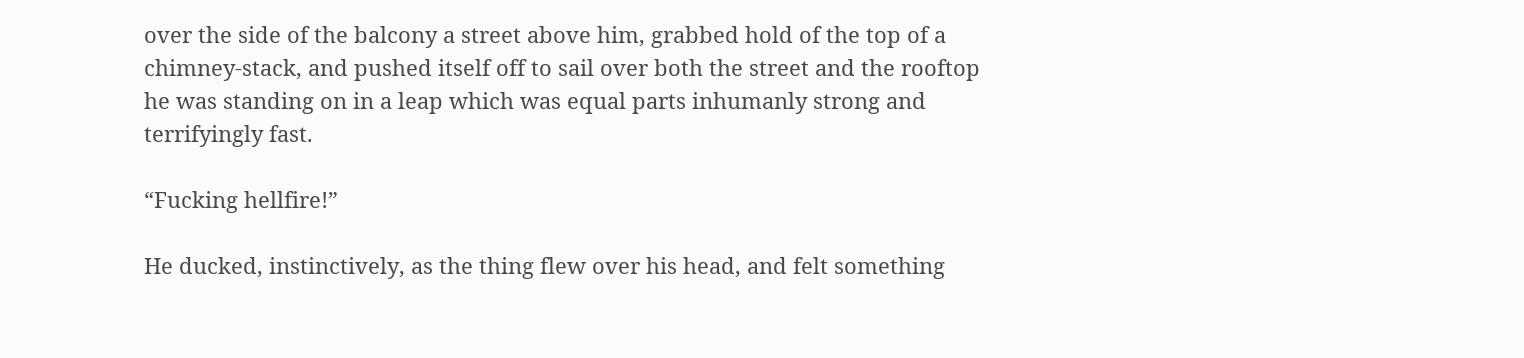over the side of the balcony a street above him, grabbed hold of the top of a chimney-stack, and pushed itself off to sail over both the street and the rooftop he was standing on in a leap which was equal parts inhumanly strong and terrifyingly fast.

“Fucking hellfire!”

He ducked, instinctively, as the thing flew over his head, and felt something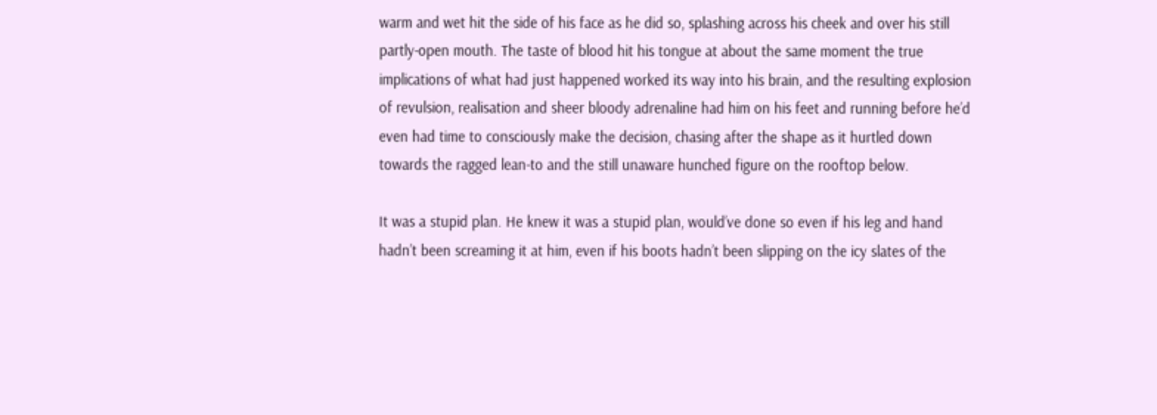warm and wet hit the side of his face as he did so, splashing across his cheek and over his still partly-open mouth. The taste of blood hit his tongue at about the same moment the true implications of what had just happened worked its way into his brain, and the resulting explosion of revulsion, realisation and sheer bloody adrenaline had him on his feet and running before he’d even had time to consciously make the decision, chasing after the shape as it hurtled down towards the ragged lean-to and the still unaware hunched figure on the rooftop below.

It was a stupid plan. He knew it was a stupid plan, would’ve done so even if his leg and hand hadn’t been screaming it at him, even if his boots hadn’t been slipping on the icy slates of the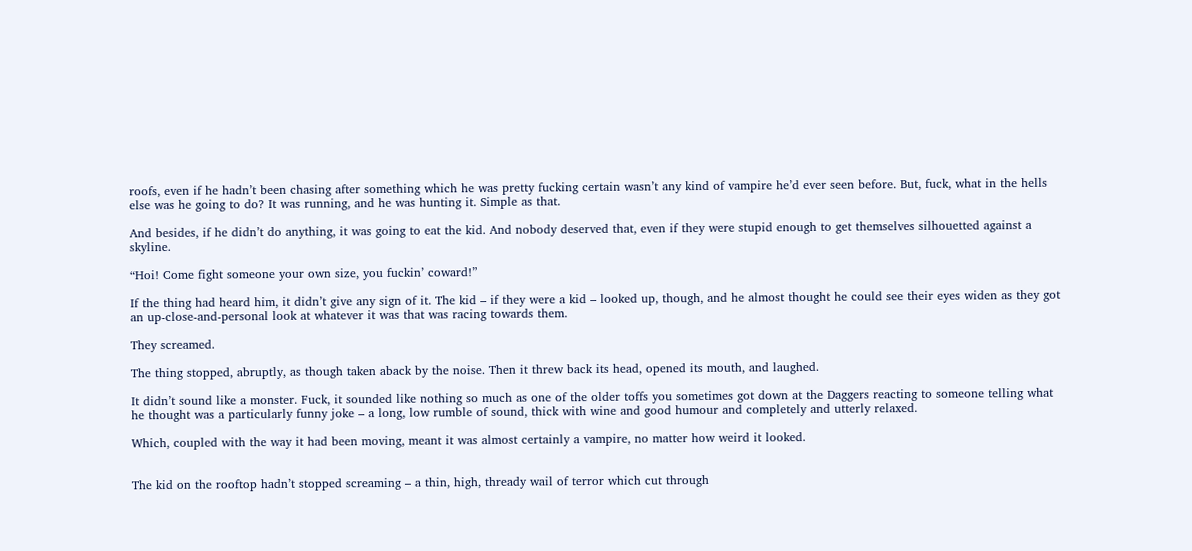roofs, even if he hadn’t been chasing after something which he was pretty fucking certain wasn’t any kind of vampire he’d ever seen before. But, fuck, what in the hells else was he going to do? It was running, and he was hunting it. Simple as that.

And besides, if he didn’t do anything, it was going to eat the kid. And nobody deserved that, even if they were stupid enough to get themselves silhouetted against a skyline.

“Hoi! Come fight someone your own size, you fuckin’ coward!”

If the thing had heard him, it didn’t give any sign of it. The kid – if they were a kid – looked up, though, and he almost thought he could see their eyes widen as they got an up-close-and-personal look at whatever it was that was racing towards them.

They screamed.

The thing stopped, abruptly, as though taken aback by the noise. Then it threw back its head, opened its mouth, and laughed.

It didn’t sound like a monster. Fuck, it sounded like nothing so much as one of the older toffs you sometimes got down at the Daggers reacting to someone telling what he thought was a particularly funny joke – a long, low rumble of sound, thick with wine and good humour and completely and utterly relaxed.

Which, coupled with the way it had been moving, meant it was almost certainly a vampire, no matter how weird it looked.


The kid on the rooftop hadn’t stopped screaming – a thin, high, thready wail of terror which cut through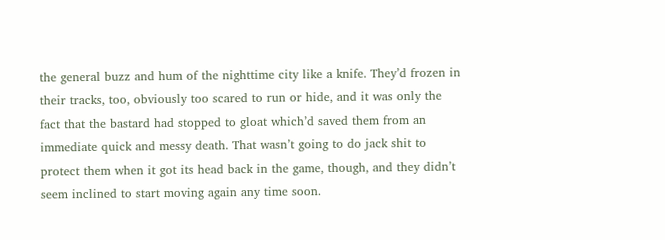the general buzz and hum of the nighttime city like a knife. They’d frozen in their tracks, too, obviously too scared to run or hide, and it was only the fact that the bastard had stopped to gloat which’d saved them from an immediate quick and messy death. That wasn’t going to do jack shit to protect them when it got its head back in the game, though, and they didn’t seem inclined to start moving again any time soon.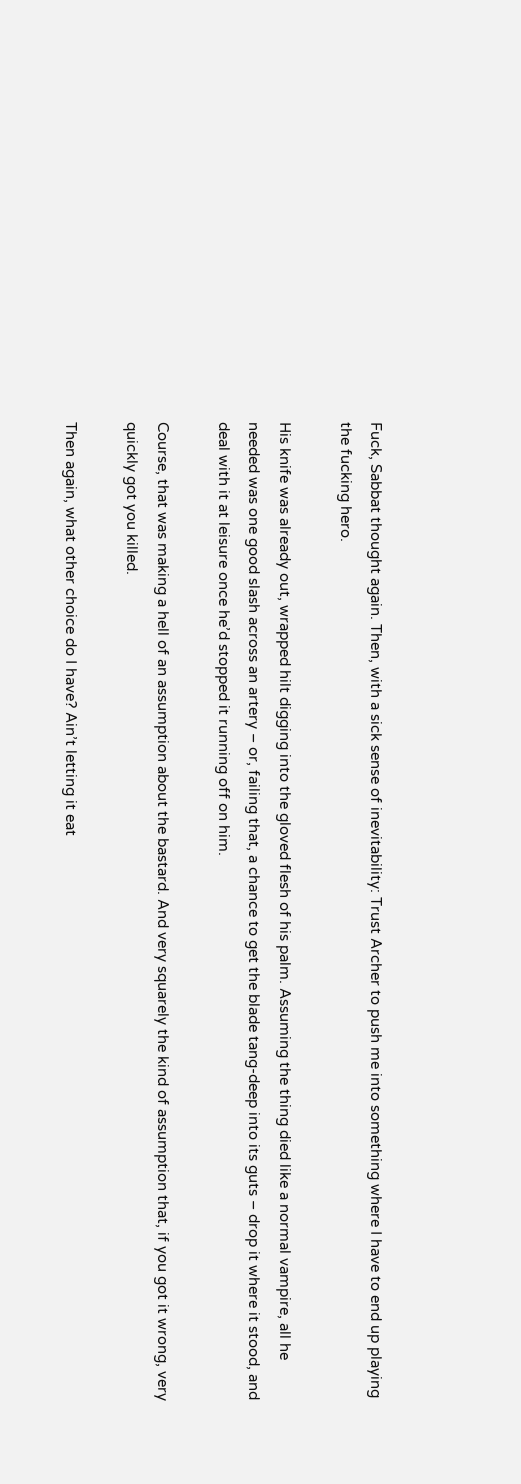Fuck, Sabbat thought again. Then, with a sick sense of inevitability: Trust Archer to push me into something where I have to end up playing the fucking hero.

His knife was already out, wrapped hilt digging into the gloved flesh of his palm. Assuming the thing died like a normal vampire, all he needed was one good slash across an artery – or, failing that, a chance to get the blade tang-deep into its guts – drop it where it stood, and deal with it at leisure once he’d stopped it running off on him.

Course, that was making a hell of an assumption about the bastard. And very squarely the kind of assumption that, if you got it wrong, very quickly got you killed.

Then again, what other choice do I have? Ain’t letting it eat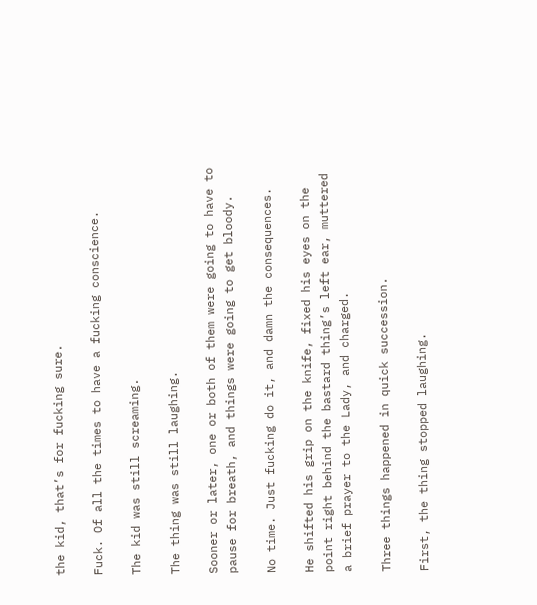the kid, that’s for fucking sure.

Fuck. Of all the times to have a fucking conscience.

The kid was still screaming.

The thing was still laughing.

Sooner or later, one or both of them were going to have to pause for breath, and things were going to get bloody.

No time. Just fucking do it, and damn the consequences.

He shifted his grip on the knife, fixed his eyes on the point right behind the bastard thing’s left ear, muttered a brief prayer to the Lady, and charged.

Three things happened in quick succession.

First, the thing stopped laughing.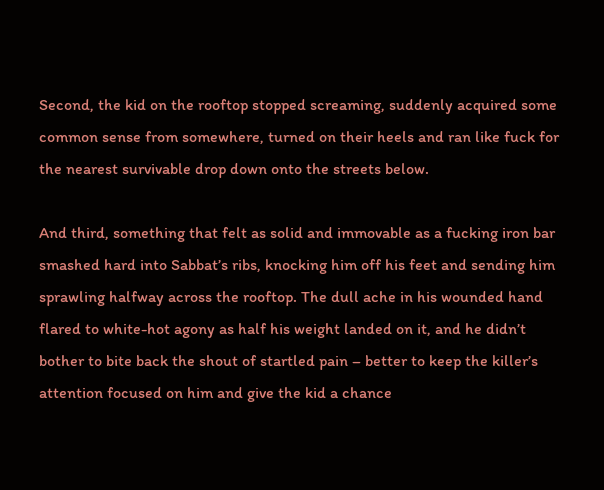Second, the kid on the rooftop stopped screaming, suddenly acquired some common sense from somewhere, turned on their heels and ran like fuck for the nearest survivable drop down onto the streets below.

And third, something that felt as solid and immovable as a fucking iron bar smashed hard into Sabbat’s ribs, knocking him off his feet and sending him sprawling halfway across the rooftop. The dull ache in his wounded hand flared to white-hot agony as half his weight landed on it, and he didn’t bother to bite back the shout of startled pain – better to keep the killer’s attention focused on him and give the kid a chance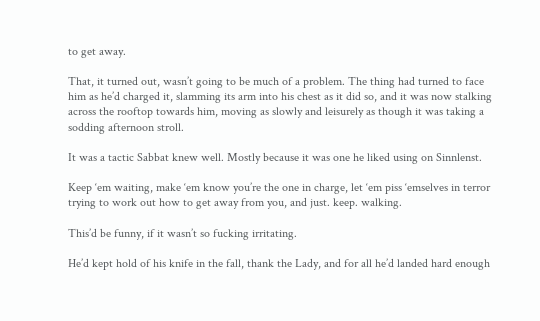to get away.

That, it turned out, wasn’t going to be much of a problem. The thing had turned to face him as he’d charged it, slamming its arm into his chest as it did so, and it was now stalking across the rooftop towards him, moving as slowly and leisurely as though it was taking a sodding afternoon stroll.

It was a tactic Sabbat knew well. Mostly because it was one he liked using on Sinnlenst.

Keep ‘em waiting, make ‘em know you’re the one in charge, let ‘em piss ‘emselves in terror trying to work out how to get away from you, and just. keep. walking.

This’d be funny, if it wasn’t so fucking irritating.

He’d kept hold of his knife in the fall, thank the Lady, and for all he’d landed hard enough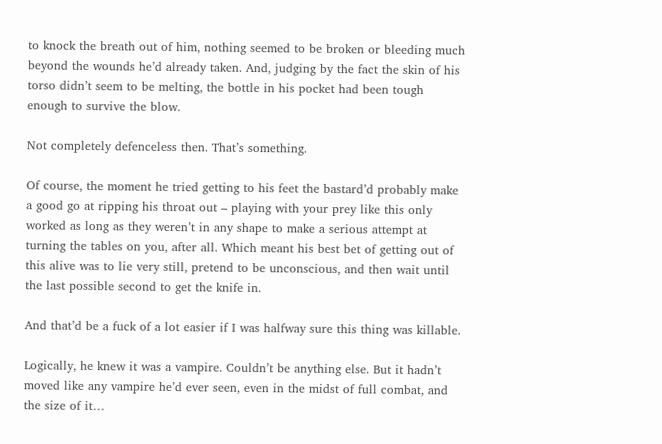to knock the breath out of him, nothing seemed to be broken or bleeding much beyond the wounds he’d already taken. And, judging by the fact the skin of his torso didn’t seem to be melting, the bottle in his pocket had been tough enough to survive the blow.

Not completely defenceless then. That’s something.

Of course, the moment he tried getting to his feet the bastard’d probably make a good go at ripping his throat out – playing with your prey like this only worked as long as they weren’t in any shape to make a serious attempt at turning the tables on you, after all. Which meant his best bet of getting out of this alive was to lie very still, pretend to be unconscious, and then wait until the last possible second to get the knife in.

And that’d be a fuck of a lot easier if I was halfway sure this thing was killable.

Logically, he knew it was a vampire. Couldn’t be anything else. But it hadn’t moved like any vampire he’d ever seen, even in the midst of full combat, and the size of it…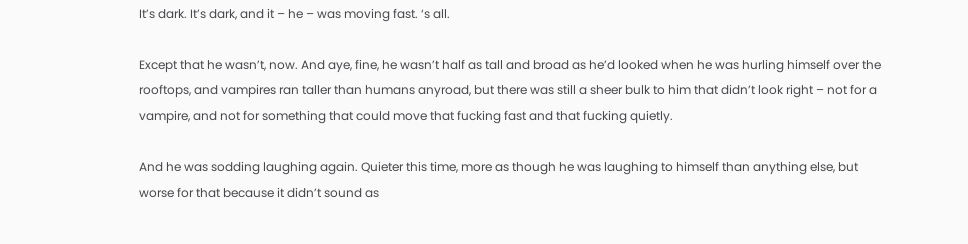It’s dark. It’s dark, and it – he – was moving fast. ‘s all.

Except that he wasn’t, now. And aye, fine, he wasn’t half as tall and broad as he’d looked when he was hurling himself over the rooftops, and vampires ran taller than humans anyroad, but there was still a sheer bulk to him that didn’t look right – not for a vampire, and not for something that could move that fucking fast and that fucking quietly.

And he was sodding laughing again. Quieter this time, more as though he was laughing to himself than anything else, but worse for that because it didn’t sound as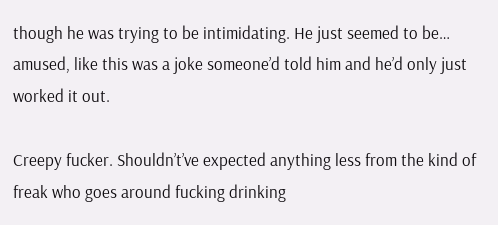though he was trying to be intimidating. He just seemed to be… amused, like this was a joke someone’d told him and he’d only just worked it out.

Creepy fucker. Shouldn’t’ve expected anything less from the kind of freak who goes around fucking drinking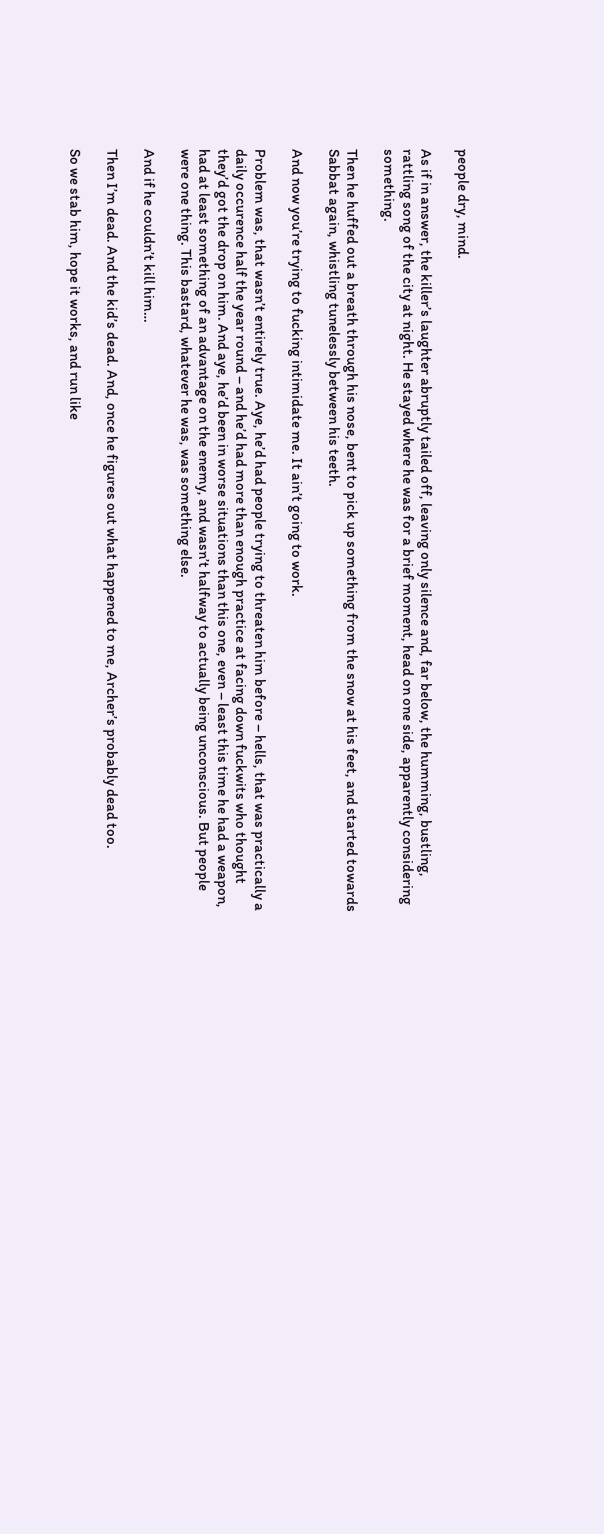people dry, mind.

As if in answer, the killer’s laughter abruptly tailed off, leaving only silence and, far below, the humming, bustling, rattling song of the city at night. He stayed where he was for a brief moment, head on one side, apparently considering something.

Then he huffed out a breath through his nose, bent to pick up something from the snow at his feet, and started towards Sabbat again, whistling tunelessly between his teeth.

And now you’re trying to fucking intimidate me. It ain’t going to work.

Problem was, that wasn’t entirely true. Aye, he’d had people trying to threaten him before – hells, that was practically a daily occurence half the year round – and he’d had more than enough practice at facing down fuckwits who thought they’d got the drop on him. And aye, he’d been in worse situations than this one, even – least this time he had a weapon, had at least something of an advantage on the enemy, and wasn’t halfway to actually being unconscious. But people were one thing. This bastard, whatever he was, was something else.

And if he couldn’t kill him…

Then I’m dead. And the kid’s dead. And, once he figures out what happened to me, Archer’s probably dead too.

So we stab him, hope it works, and run like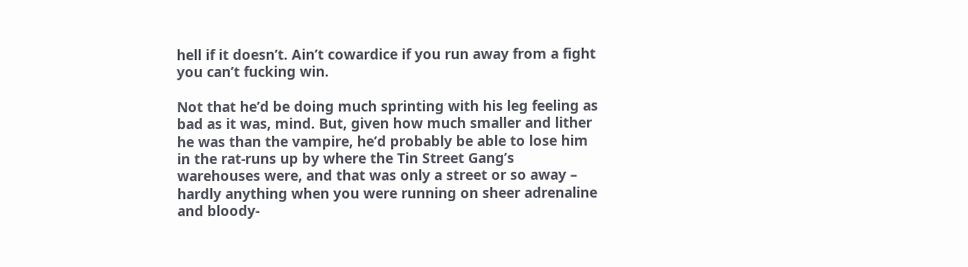hell if it doesn’t. Ain’t cowardice if you run away from a fight you can’t fucking win.

Not that he’d be doing much sprinting with his leg feeling as bad as it was, mind. But, given how much smaller and lither he was than the vampire, he’d probably be able to lose him in the rat-runs up by where the Tin Street Gang’s warehouses were, and that was only a street or so away – hardly anything when you were running on sheer adrenaline and bloody-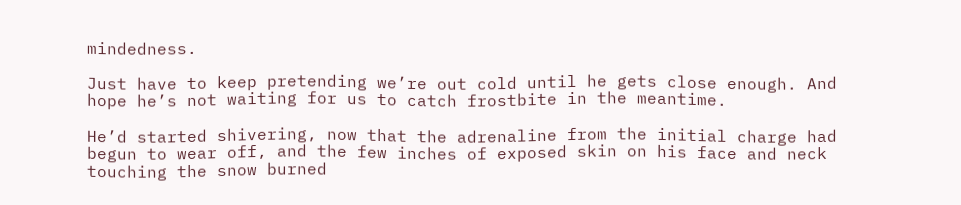mindedness.

Just have to keep pretending we’re out cold until he gets close enough. And hope he’s not waiting for us to catch frostbite in the meantime.

He’d started shivering, now that the adrenaline from the initial charge had begun to wear off, and the few inches of exposed skin on his face and neck touching the snow burned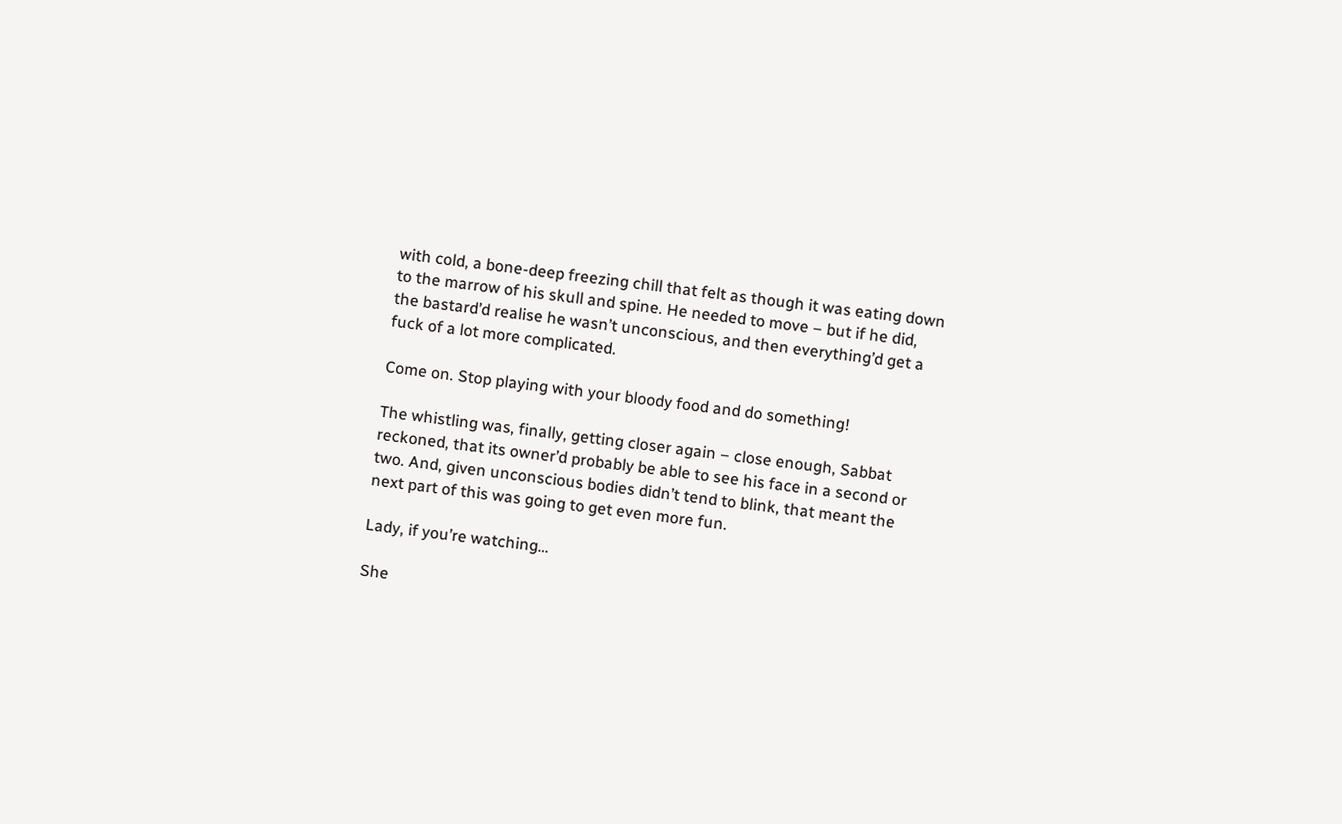with cold, a bone-deep freezing chill that felt as though it was eating down to the marrow of his skull and spine. He needed to move – but if he did, the bastard’d realise he wasn’t unconscious, and then everything’d get a fuck of a lot more complicated.

Come on. Stop playing with your bloody food and do something!

The whistling was, finally, getting closer again – close enough, Sabbat reckoned, that its owner’d probably be able to see his face in a second or two. And, given unconscious bodies didn’t tend to blink, that meant the next part of this was going to get even more fun.

Lady, if you’re watching…

She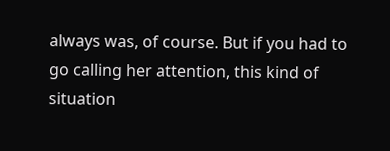always was, of course. But if you had to go calling her attention, this kind of situation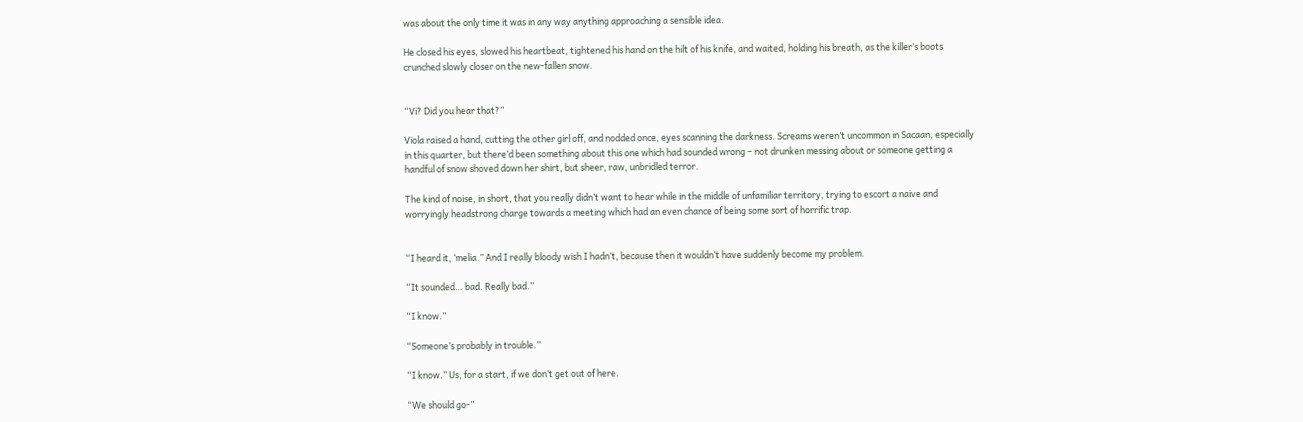was about the only time it was in any way anything approaching a sensible idea.

He closed his eyes, slowed his heartbeat, tightened his hand on the hilt of his knife, and waited, holding his breath, as the killer’s boots crunched slowly closer on the new-fallen snow.


“Vi? Did you hear that?”

Viola raised a hand, cutting the other girl off, and nodded once, eyes scanning the darkness. Screams weren’t uncommon in Sacaan, especially in this quarter, but there’d been something about this one which had sounded wrong – not drunken messing about or someone getting a handful of snow shoved down her shirt, but sheer, raw, unbridled terror.

The kind of noise, in short, that you really didn’t want to hear while in the middle of unfamiliar territory, trying to escort a naive and worryingly headstrong charge towards a meeting which had an even chance of being some sort of horrific trap.


“I heard it, ‘melia.” And I really bloody wish I hadn’t, because then it wouldn’t have suddenly become my problem.

“It sounded… bad. Really bad.”

“I know.”

“Someone’s probably in trouble.”

“I know.” Us, for a start, if we don’t get out of here.

“We should go-”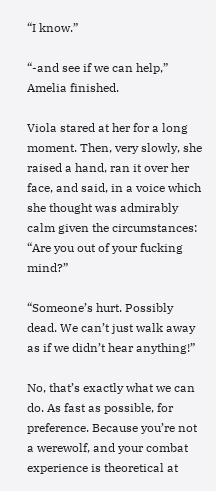“I know.”

“-and see if we can help,” Amelia finished.

Viola stared at her for a long moment. Then, very slowly, she raised a hand, ran it over her face, and said, in a voice which she thought was admirably calm given the circumstances: “Are you out of your fucking mind?”

“Someone’s hurt. Possibly dead. We can’t just walk away as if we didn’t hear anything!”

No, that’s exactly what we can do. As fast as possible, for preference. Because you’re not a werewolf, and your combat experience is theoretical at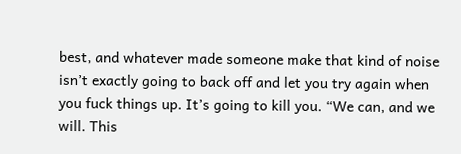best, and whatever made someone make that kind of noise isn’t exactly going to back off and let you try again when you fuck things up. It’s going to kill you. “We can, and we will. This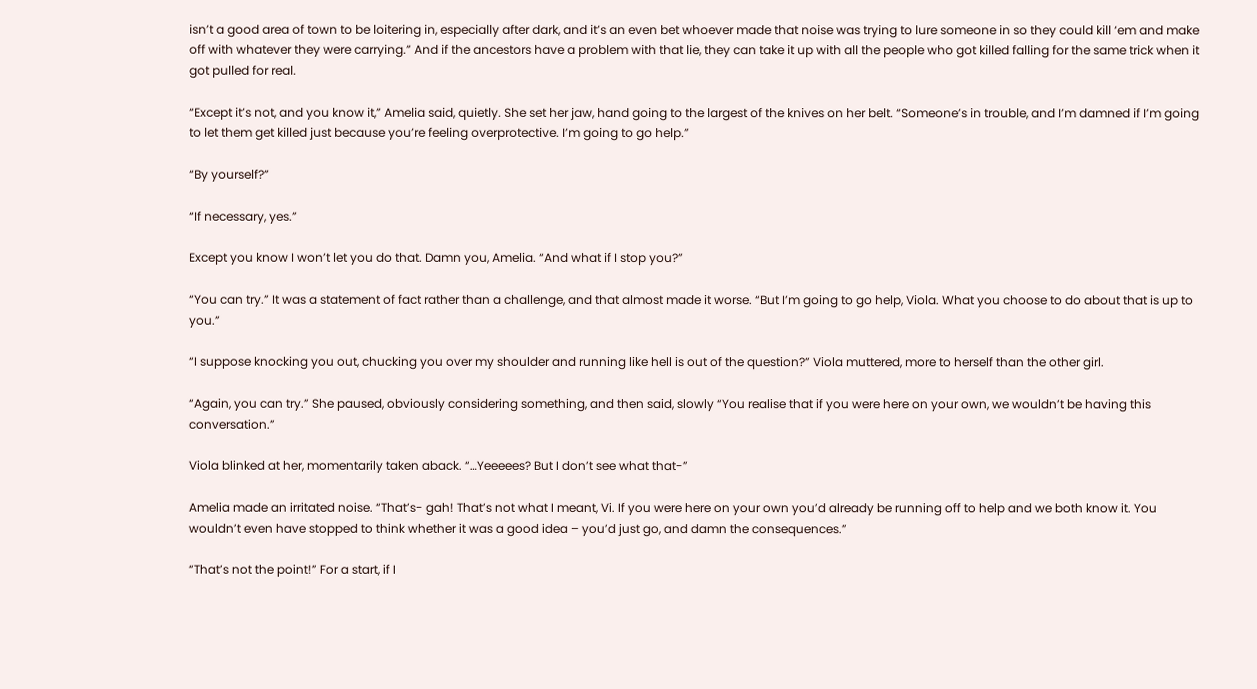isn’t a good area of town to be loitering in, especially after dark, and it’s an even bet whoever made that noise was trying to lure someone in so they could kill ‘em and make off with whatever they were carrying.” And if the ancestors have a problem with that lie, they can take it up with all the people who got killed falling for the same trick when it got pulled for real.

“Except it’s not, and you know it,” Amelia said, quietly. She set her jaw, hand going to the largest of the knives on her belt. “Someone’s in trouble, and I’m damned if I’m going to let them get killed just because you’re feeling overprotective. I’m going to go help.”

“By yourself?”

“If necessary, yes.”

Except you know I won’t let you do that. Damn you, Amelia. “And what if I stop you?”

“You can try.” It was a statement of fact rather than a challenge, and that almost made it worse. “But I’m going to go help, Viola. What you choose to do about that is up to you.”

“I suppose knocking you out, chucking you over my shoulder and running like hell is out of the question?” Viola muttered, more to herself than the other girl.

“Again, you can try.” She paused, obviously considering something, and then said, slowly “You realise that if you were here on your own, we wouldn’t be having this conversation.”

Viola blinked at her, momentarily taken aback. “…Yeeeees? But I don’t see what that-”

Amelia made an irritated noise. “That’s- gah! That’s not what I meant, Vi. If you were here on your own you’d already be running off to help and we both know it. You wouldn’t even have stopped to think whether it was a good idea – you’d just go, and damn the consequences.”

“That’s not the point!” For a start, if I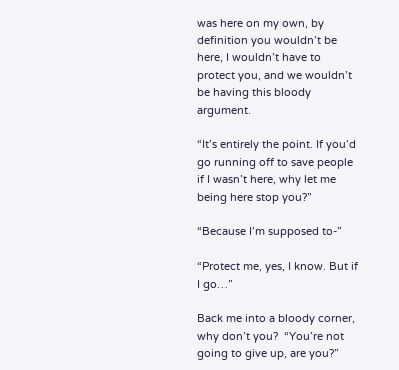was here on my own, by definition you wouldn’t be here, I wouldn’t have to protect you, and we wouldn’t be having this bloody argument.

“It’s entirely the point. If you’d go running off to save people if I wasn’t here, why let me being here stop you?”

“Because I’m supposed to-”

“Protect me, yes, I know. But if I go…”

Back me into a bloody corner, why don’t you?  “You’re not going to give up, are you?”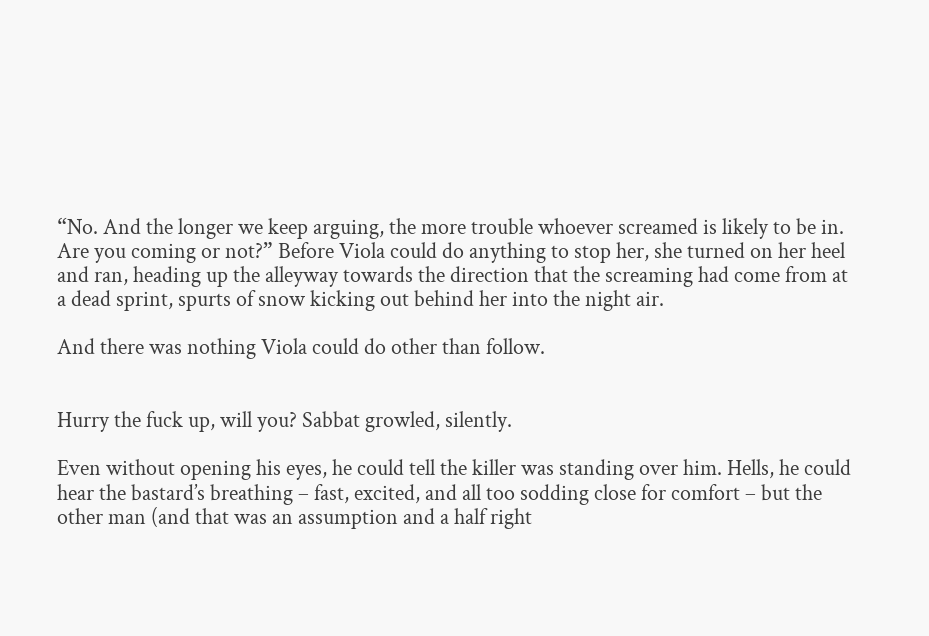“No. And the longer we keep arguing, the more trouble whoever screamed is likely to be in. Are you coming or not?” Before Viola could do anything to stop her, she turned on her heel and ran, heading up the alleyway towards the direction that the screaming had come from at a dead sprint, spurts of snow kicking out behind her into the night air.

And there was nothing Viola could do other than follow.


Hurry the fuck up, will you? Sabbat growled, silently.

Even without opening his eyes, he could tell the killer was standing over him. Hells, he could hear the bastard’s breathing – fast, excited, and all too sodding close for comfort – but the other man (and that was an assumption and a half right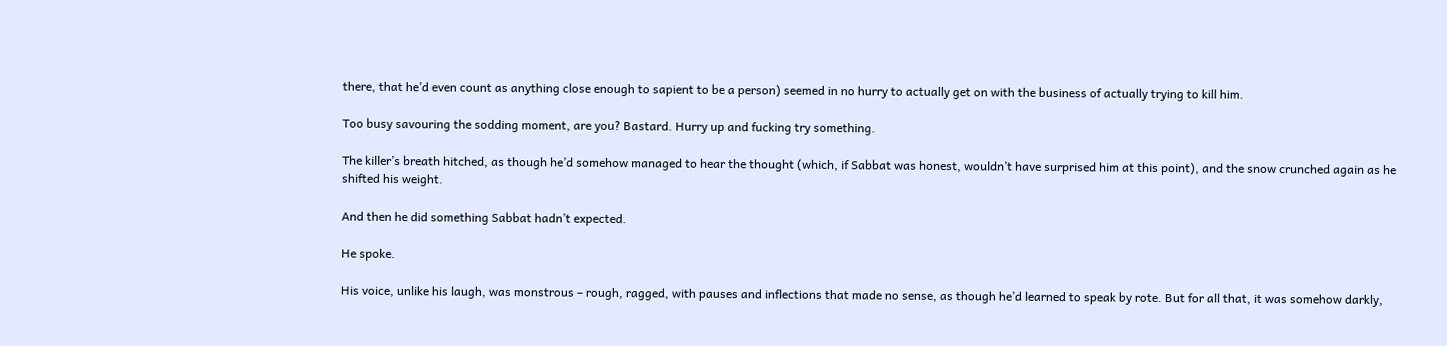there, that he’d even count as anything close enough to sapient to be a person) seemed in no hurry to actually get on with the business of actually trying to kill him.

Too busy savouring the sodding moment, are you? Bastard. Hurry up and fucking try something.

The killer’s breath hitched, as though he’d somehow managed to hear the thought (which, if Sabbat was honest, wouldn’t have surprised him at this point), and the snow crunched again as he shifted his weight.

And then he did something Sabbat hadn’t expected.

He spoke.

His voice, unlike his laugh, was monstrous – rough, ragged, with pauses and inflections that made no sense, as though he’d learned to speak by rote. But for all that, it was somehow darkly,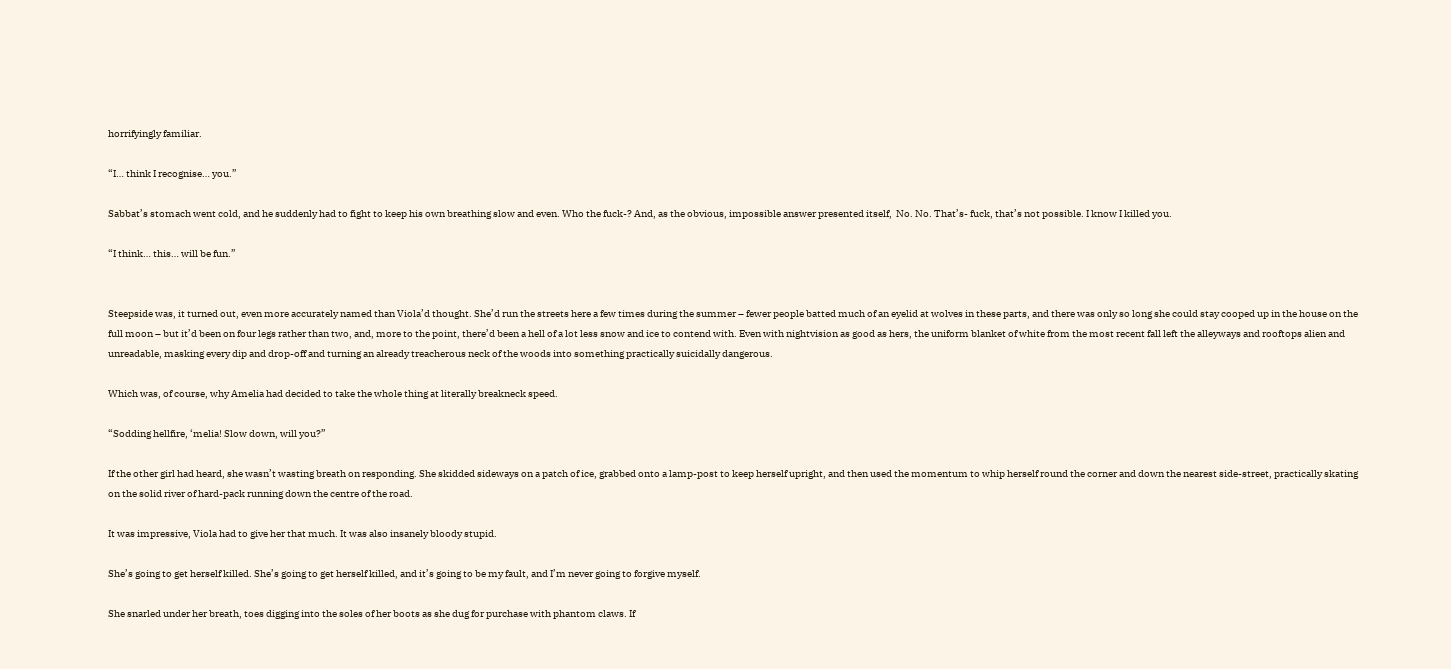horrifyingly familiar.

“I… think I recognise… you.”

Sabbat’s stomach went cold, and he suddenly had to fight to keep his own breathing slow and even. Who the fuck-? And, as the obvious, impossible answer presented itself,  No. No. That’s- fuck, that’s not possible. I know I killed you.

“I think… this… will be fun.”


Steepside was, it turned out, even more accurately named than Viola’d thought. She’d run the streets here a few times during the summer – fewer people batted much of an eyelid at wolves in these parts, and there was only so long she could stay cooped up in the house on the full moon – but it’d been on four legs rather than two, and, more to the point, there’d been a hell of a lot less snow and ice to contend with. Even with nightvision as good as hers, the uniform blanket of white from the most recent fall left the alleyways and rooftops alien and unreadable, masking every dip and drop-off and turning an already treacherous neck of the woods into something practically suicidally dangerous.

Which was, of course, why Amelia had decided to take the whole thing at literally breakneck speed.

“Sodding hellfire, ‘melia! Slow down, will you?”

If the other girl had heard, she wasn’t wasting breath on responding. She skidded sideways on a patch of ice, grabbed onto a lamp-post to keep herself upright, and then used the momentum to whip herself round the corner and down the nearest side-street, practically skating on the solid river of hard-pack running down the centre of the road.

It was impressive, Viola had to give her that much. It was also insanely bloody stupid.

She’s going to get herself killed. She’s going to get herself killed, and it’s going to be my fault, and I’m never going to forgive myself.

She snarled under her breath, toes digging into the soles of her boots as she dug for purchase with phantom claws. If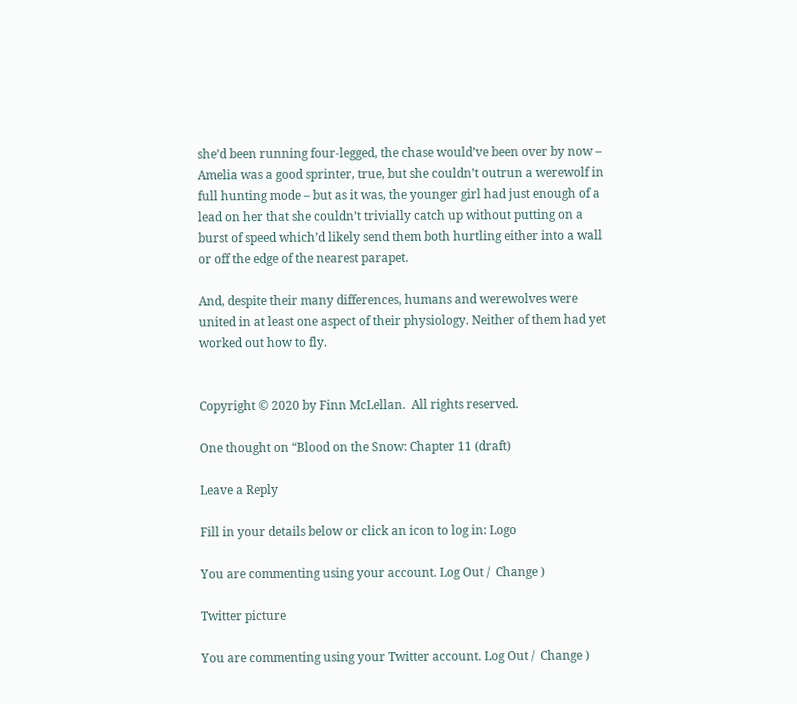she’d been running four-legged, the chase would’ve been over by now – Amelia was a good sprinter, true, but she couldn’t outrun a werewolf in full hunting mode – but as it was, the younger girl had just enough of a lead on her that she couldn’t trivially catch up without putting on a burst of speed which’d likely send them both hurtling either into a wall or off the edge of the nearest parapet.

And, despite their many differences, humans and werewolves were united in at least one aspect of their physiology. Neither of them had yet worked out how to fly.


Copyright © 2020 by Finn McLellan.  All rights reserved.

One thought on “Blood on the Snow: Chapter 11 (draft)

Leave a Reply

Fill in your details below or click an icon to log in: Logo

You are commenting using your account. Log Out /  Change )

Twitter picture

You are commenting using your Twitter account. Log Out /  Change )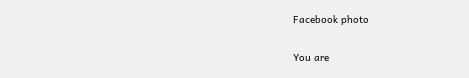Facebook photo

You are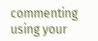commenting using your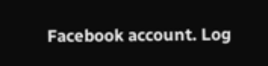Facebook account. Log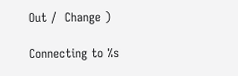Out /  Change )

Connecting to %s